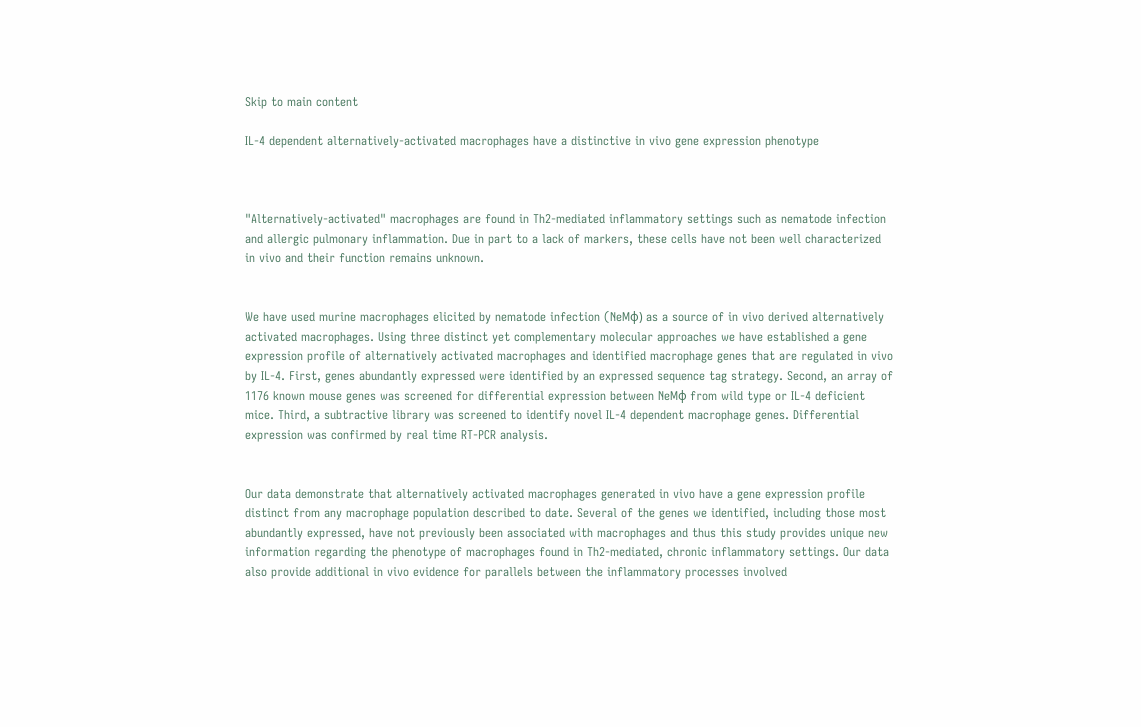Skip to main content

IL-4 dependent alternatively-activated macrophages have a distinctive in vivo gene expression phenotype



"Alternatively-activated" macrophages are found in Th2-mediated inflammatory settings such as nematode infection and allergic pulmonary inflammation. Due in part to a lack of markers, these cells have not been well characterized in vivo and their function remains unknown.


We have used murine macrophages elicited by nematode infection (NeMφ) as a source of in vivo derived alternatively activated macrophages. Using three distinct yet complementary molecular approaches we have established a gene expression profile of alternatively activated macrophages and identified macrophage genes that are regulated in vivo by IL-4. First, genes abundantly expressed were identified by an expressed sequence tag strategy. Second, an array of 1176 known mouse genes was screened for differential expression between NeMφ from wild type or IL-4 deficient mice. Third, a subtractive library was screened to identify novel IL-4 dependent macrophage genes. Differential expression was confirmed by real time RT-PCR analysis.


Our data demonstrate that alternatively activated macrophages generated in vivo have a gene expression profile distinct from any macrophage population described to date. Several of the genes we identified, including those most abundantly expressed, have not previously been associated with macrophages and thus this study provides unique new information regarding the phenotype of macrophages found in Th2-mediated, chronic inflammatory settings. Our data also provide additional in vivo evidence for parallels between the inflammatory processes involved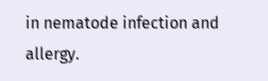in nematode infection and allergy.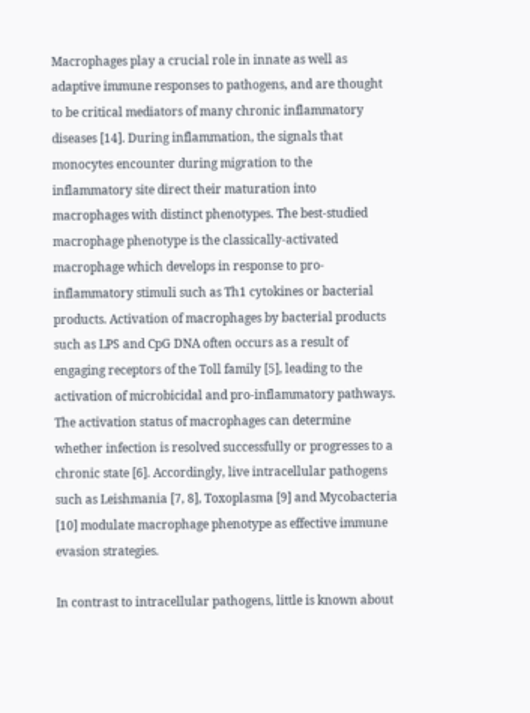Macrophages play a crucial role in innate as well as adaptive immune responses to pathogens, and are thought to be critical mediators of many chronic inflammatory diseases [14]. During inflammation, the signals that monocytes encounter during migration to the inflammatory site direct their maturation into macrophages with distinct phenotypes. The best-studied macrophage phenotype is the classically-activated macrophage which develops in response to pro-inflammatory stimuli such as Th1 cytokines or bacterial products. Activation of macrophages by bacterial products such as LPS and CpG DNA often occurs as a result of engaging receptors of the Toll family [5], leading to the activation of microbicidal and pro-inflammatory pathways. The activation status of macrophages can determine whether infection is resolved successfully or progresses to a chronic state [6]. Accordingly, live intracellular pathogens such as Leishmania [7, 8], Toxoplasma [9] and Mycobacteria [10] modulate macrophage phenotype as effective immune evasion strategies.

In contrast to intracellular pathogens, little is known about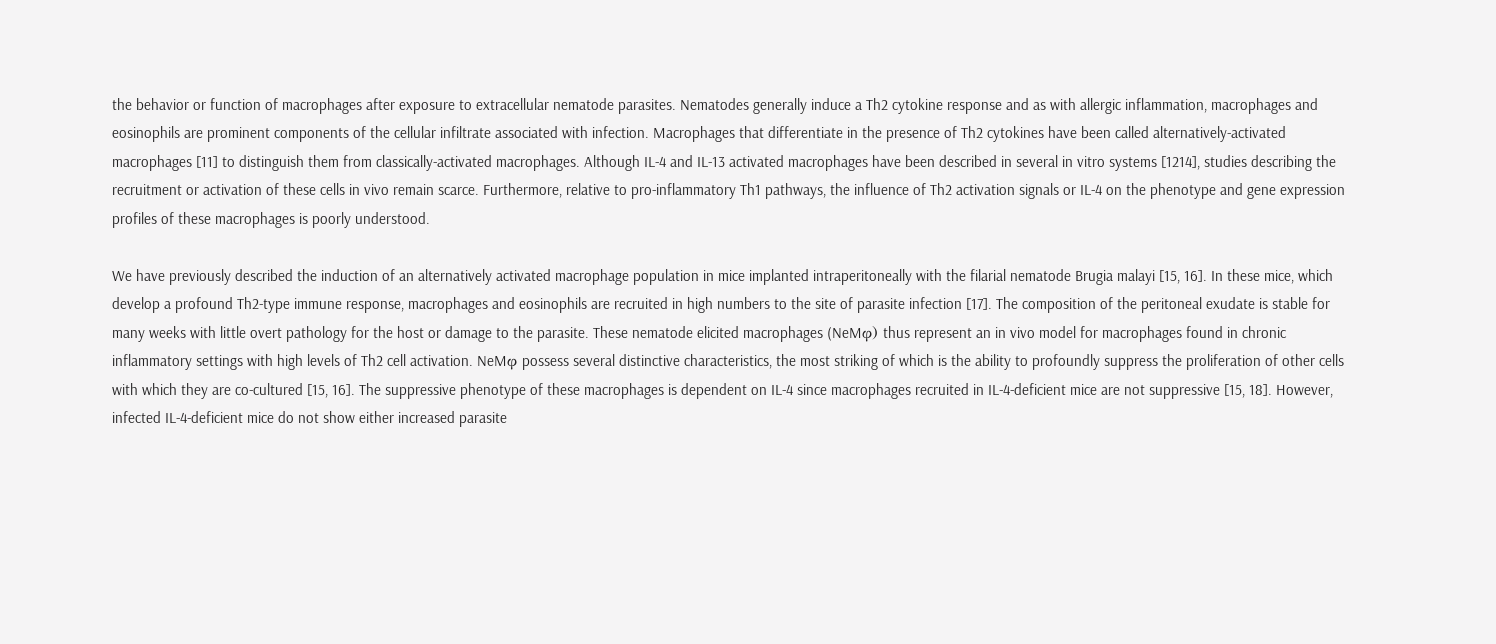the behavior or function of macrophages after exposure to extracellular nematode parasites. Nematodes generally induce a Th2 cytokine response and as with allergic inflammation, macrophages and eosinophils are prominent components of the cellular infiltrate associated with infection. Macrophages that differentiate in the presence of Th2 cytokines have been called alternatively-activated macrophages [11] to distinguish them from classically-activated macrophages. Although IL-4 and IL-13 activated macrophages have been described in several in vitro systems [1214], studies describing the recruitment or activation of these cells in vivo remain scarce. Furthermore, relative to pro-inflammatory Th1 pathways, the influence of Th2 activation signals or IL-4 on the phenotype and gene expression profiles of these macrophages is poorly understood.

We have previously described the induction of an alternatively activated macrophage population in mice implanted intraperitoneally with the filarial nematode Brugia malayi [15, 16]. In these mice, which develop a profound Th2-type immune response, macrophages and eosinophils are recruited in high numbers to the site of parasite infection [17]. The composition of the peritoneal exudate is stable for many weeks with little overt pathology for the host or damage to the parasite. These nematode elicited macrophages (NeMφ) thus represent an in vivo model for macrophages found in chronic inflammatory settings with high levels of Th2 cell activation. NeMφ possess several distinctive characteristics, the most striking of which is the ability to profoundly suppress the proliferation of other cells with which they are co-cultured [15, 16]. The suppressive phenotype of these macrophages is dependent on IL-4 since macrophages recruited in IL-4-deficient mice are not suppressive [15, 18]. However, infected IL-4-deficient mice do not show either increased parasite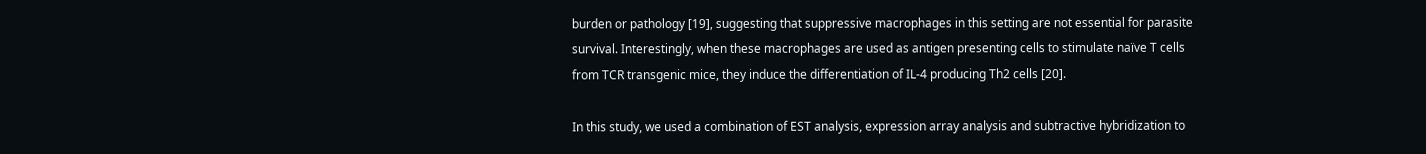burden or pathology [19], suggesting that suppressive macrophages in this setting are not essential for parasite survival. Interestingly, when these macrophages are used as antigen presenting cells to stimulate naïve T cells from TCR transgenic mice, they induce the differentiation of IL-4 producing Th2 cells [20].

In this study, we used a combination of EST analysis, expression array analysis and subtractive hybridization to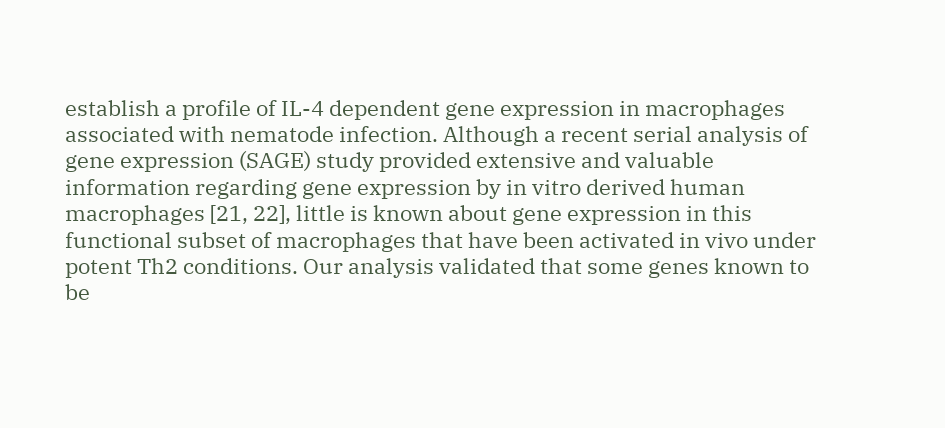establish a profile of IL-4 dependent gene expression in macrophages associated with nematode infection. Although a recent serial analysis of gene expression (SAGE) study provided extensive and valuable information regarding gene expression by in vitro derived human macrophages [21, 22], little is known about gene expression in this functional subset of macrophages that have been activated in vivo under potent Th2 conditions. Our analysis validated that some genes known to be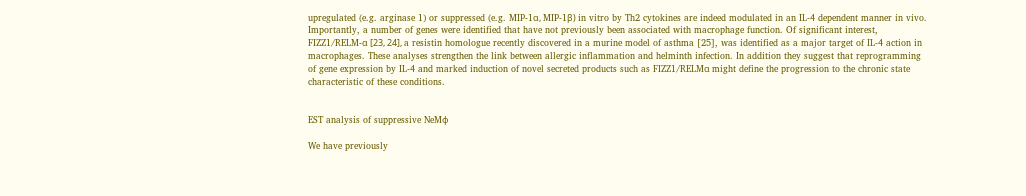upregulated (e.g. arginase 1) or suppressed (e.g. MIP-1α, MIP-1β) in vitro by Th2 cytokines are indeed modulated in an IL-4 dependent manner in vivo. Importantly, a number of genes were identified that have not previously been associated with macrophage function. Of significant interest, FIZZ1/RELM-α [23, 24], a resistin homologue recently discovered in a murine model of asthma [25], was identified as a major target of IL-4 action in macrophages. These analyses strengthen the link between allergic inflammation and helminth infection. In addition they suggest that reprogramming of gene expression by IL-4 and marked induction of novel secreted products such as FIZZ1/RELMα might define the progression to the chronic state characteristic of these conditions.


EST analysis of suppressive NeMφ

We have previously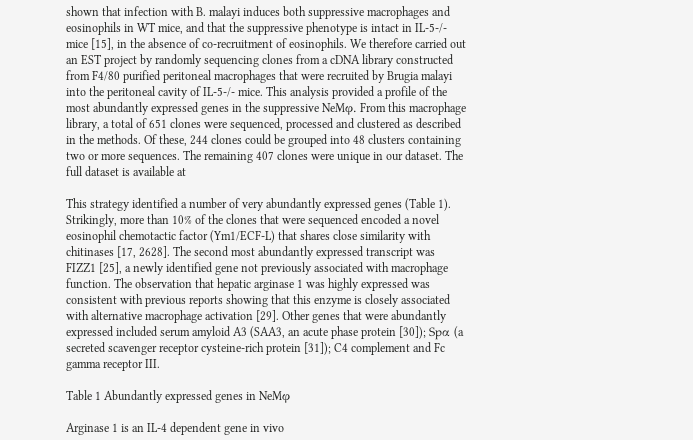shown that infection with B. malayi induces both suppressive macrophages and eosinophils in WT mice, and that the suppressive phenotype is intact in IL-5-/- mice [15], in the absence of co-recruitment of eosinophils. We therefore carried out an EST project by randomly sequencing clones from a cDNA library constructed from F4/80 purified peritoneal macrophages that were recruited by Brugia malayi into the peritoneal cavity of IL-5-/- mice. This analysis provided a profile of the most abundantly expressed genes in the suppressive NeMφ. From this macrophage library, a total of 651 clones were sequenced, processed and clustered as described in the methods. Of these, 244 clones could be grouped into 48 clusters containing two or more sequences. The remaining 407 clones were unique in our dataset. The full dataset is available at

This strategy identified a number of very abundantly expressed genes (Table 1). Strikingly, more than 10% of the clones that were sequenced encoded a novel eosinophil chemotactic factor (Ym1/ECF-L) that shares close similarity with chitinases [17, 2628]. The second most abundantly expressed transcript was FIZZ1 [25], a newly identified gene not previously associated with macrophage function. The observation that hepatic arginase 1 was highly expressed was consistent with previous reports showing that this enzyme is closely associated with alternative macrophage activation [29]. Other genes that were abundantly expressed included serum amyloid A3 (SAA3, an acute phase protein [30]); Spα (a secreted scavenger receptor cysteine-rich protein [31]); C4 complement and Fc gamma receptor III.

Table 1 Abundantly expressed genes in NeMφ

Arginase 1 is an IL-4 dependent gene in vivo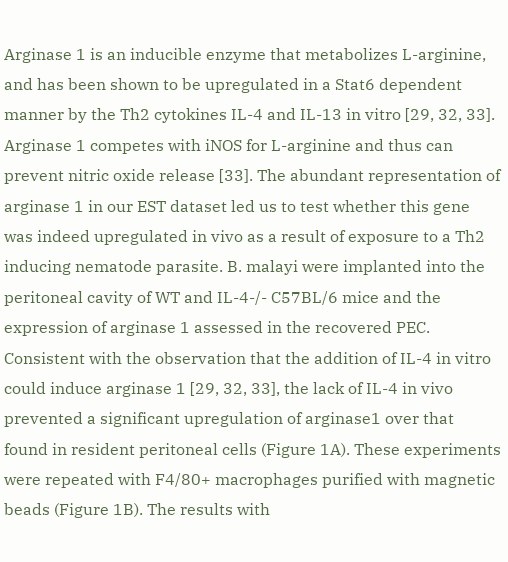Arginase 1 is an inducible enzyme that metabolizes L-arginine, and has been shown to be upregulated in a Stat6 dependent manner by the Th2 cytokines IL-4 and IL-13 in vitro [29, 32, 33]. Arginase 1 competes with iNOS for L-arginine and thus can prevent nitric oxide release [33]. The abundant representation of arginase 1 in our EST dataset led us to test whether this gene was indeed upregulated in vivo as a result of exposure to a Th2 inducing nematode parasite. B. malayi were implanted into the peritoneal cavity of WT and IL-4-/- C57BL/6 mice and the expression of arginase 1 assessed in the recovered PEC. Consistent with the observation that the addition of IL-4 in vitro could induce arginase 1 [29, 32, 33], the lack of IL-4 in vivo prevented a significant upregulation of arginase1 over that found in resident peritoneal cells (Figure 1A). These experiments were repeated with F4/80+ macrophages purified with magnetic beads (Figure 1B). The results with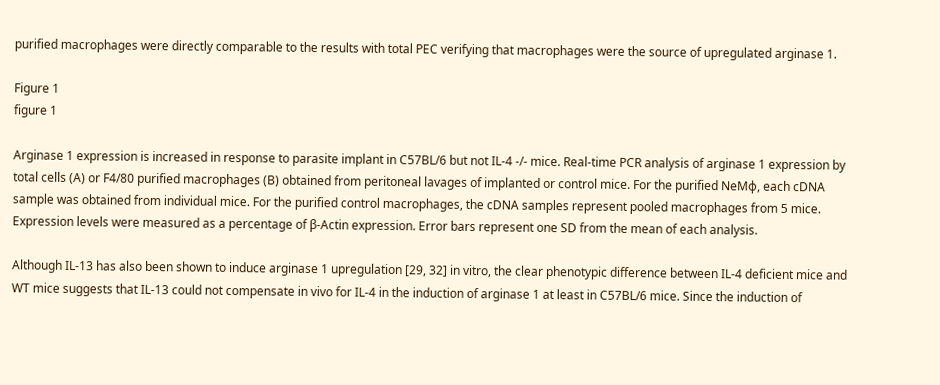purified macrophages were directly comparable to the results with total PEC verifying that macrophages were the source of upregulated arginase 1.

Figure 1
figure 1

Arginase 1 expression is increased in response to parasite implant in C57BL/6 but not IL-4 -/- mice. Real-time PCR analysis of arginase 1 expression by total cells (A) or F4/80 purified macrophages (B) obtained from peritoneal lavages of implanted or control mice. For the purified NeMφ, each cDNA sample was obtained from individual mice. For the purified control macrophages, the cDNA samples represent pooled macrophages from 5 mice. Expression levels were measured as a percentage of β-Actin expression. Error bars represent one SD from the mean of each analysis.

Although IL-13 has also been shown to induce arginase 1 upregulation [29, 32] in vitro, the clear phenotypic difference between IL-4 deficient mice and WT mice suggests that IL-13 could not compensate in vivo for IL-4 in the induction of arginase 1 at least in C57BL/6 mice. Since the induction of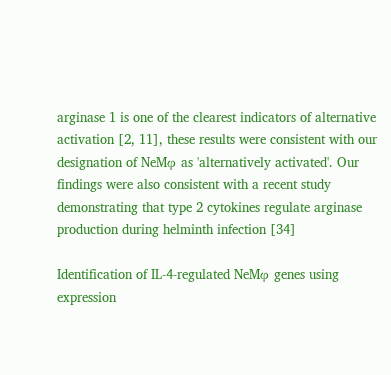arginase 1 is one of the clearest indicators of alternative activation [2, 11], these results were consistent with our designation of NeMφ as 'alternatively activated'. Our findings were also consistent with a recent study demonstrating that type 2 cytokines regulate arginase production during helminth infection [34]

Identification of IL-4-regulated NeMφ genes using expression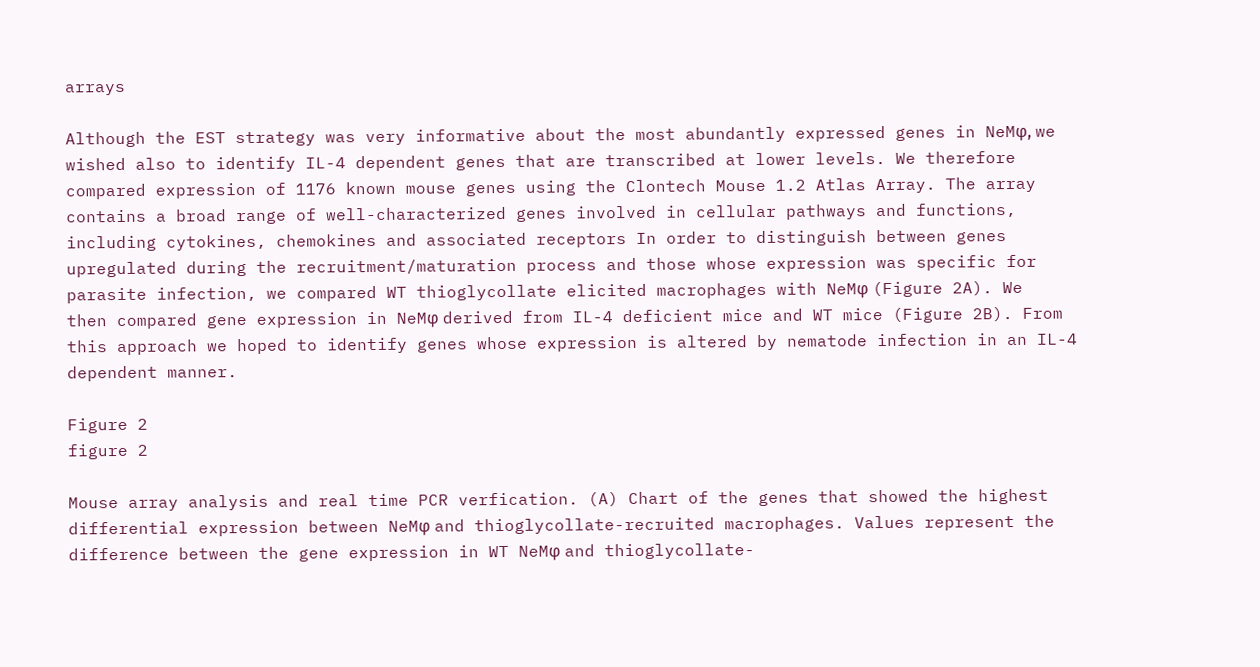arrays

Although the EST strategy was very informative about the most abundantly expressed genes in NeMφ, we wished also to identify IL-4 dependent genes that are transcribed at lower levels. We therefore compared expression of 1176 known mouse genes using the Clontech Mouse 1.2 Atlas Array. The array contains a broad range of well-characterized genes involved in cellular pathways and functions, including cytokines, chemokines and associated receptors In order to distinguish between genes upregulated during the recruitment/maturation process and those whose expression was specific for parasite infection, we compared WT thioglycollate elicited macrophages with NeMφ (Figure 2A). We then compared gene expression in NeMφ derived from IL-4 deficient mice and WT mice (Figure 2B). From this approach we hoped to identify genes whose expression is altered by nematode infection in an IL-4 dependent manner.

Figure 2
figure 2

Mouse array analysis and real time PCR verfication. (A) Chart of the genes that showed the highest differential expression between NeMφ and thioglycollate-recruited macrophages. Values represent the difference between the gene expression in WT NeMφ and thioglycollate-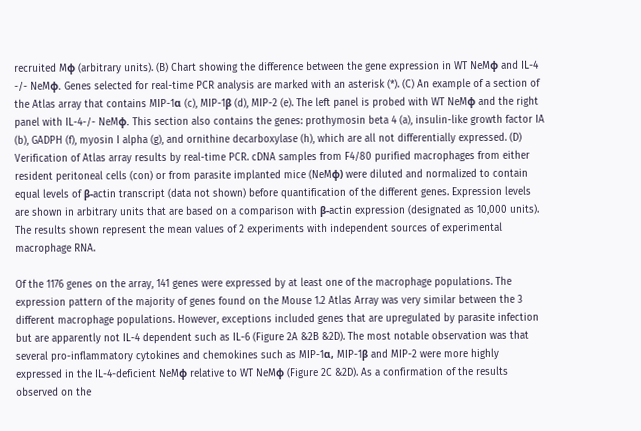recruited Mφ (arbitrary units). (B) Chart showing the difference between the gene expression in WT NeMφ and IL-4 -/- NeMφ. Genes selected for real-time PCR analysis are marked with an asterisk (*). (C) An example of a section of the Atlas array that contains MIP-1α (c), MIP-1β (d), MIP-2 (e). The left panel is probed with WT NeMφ and the right panel with IL-4-/- NeMφ. This section also contains the genes: prothymosin beta 4 (a), insulin-like growth factor IA (b), GADPH (f), myosin I alpha (g), and ornithine decarboxylase (h), which are all not differentially expressed. (D) Verification of Atlas array results by real-time PCR. cDNA samples from F4/80 purified macrophages from either resident peritoneal cells (con) or from parasite implanted mice (NeMφ) were diluted and normalized to contain equal levels of β-actin transcript (data not shown) before quantification of the different genes. Expression levels are shown in arbitrary units that are based on a comparison with β-actin expression (designated as 10,000 units). The results shown represent the mean values of 2 experiments with independent sources of experimental macrophage RNA.

Of the 1176 genes on the array, 141 genes were expressed by at least one of the macrophage populations. The expression pattern of the majority of genes found on the Mouse 1.2 Atlas Array was very similar between the 3 different macrophage populations. However, exceptions included genes that are upregulated by parasite infection but are apparently not IL-4 dependent such as IL-6 (Figure 2A &2B &2D). The most notable observation was that several pro-inflammatory cytokines and chemokines such as MIP-1α, MIP-1β and MIP-2 were more highly expressed in the IL-4-deficient NeMφ relative to WT NeMφ (Figure 2C &2D). As a confirmation of the results observed on the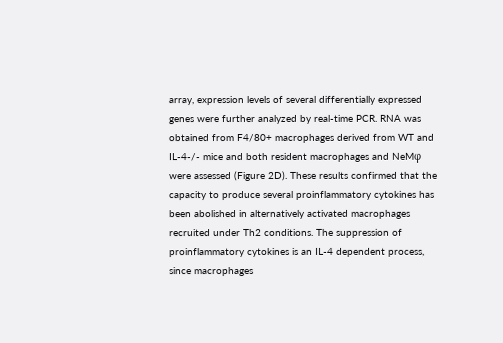array, expression levels of several differentially expressed genes were further analyzed by real-time PCR. RNA was obtained from F4/80+ macrophages derived from WT and IL-4-/- mice and both resident macrophages and NeMφ were assessed (Figure 2D). These results confirmed that the capacity to produce several proinflammatory cytokines has been abolished in alternatively activated macrophages recruited under Th2 conditions. The suppression of proinflammatory cytokines is an IL-4 dependent process, since macrophages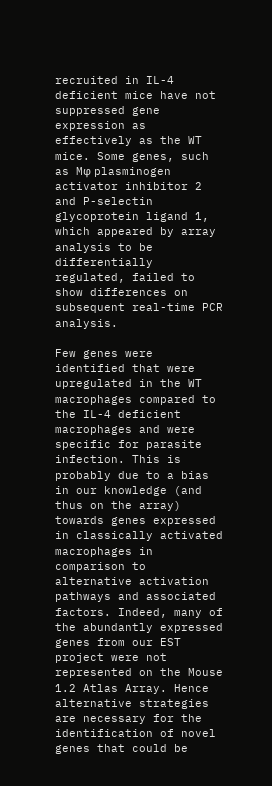recruited in IL-4 deficient mice have not suppressed gene expression as effectively as the WT mice. Some genes, such as Mφ plasminogen activator inhibitor 2 and P-selectin glycoprotein ligand 1, which appeared by array analysis to be differentially regulated, failed to show differences on subsequent real-time PCR analysis.

Few genes were identified that were upregulated in the WT macrophages compared to the IL-4 deficient macrophages and were specific for parasite infection. This is probably due to a bias in our knowledge (and thus on the array) towards genes expressed in classically activated macrophages in comparison to alternative activation pathways and associated factors. Indeed, many of the abundantly expressed genes from our EST project were not represented on the Mouse 1.2 Atlas Array. Hence alternative strategies are necessary for the identification of novel genes that could be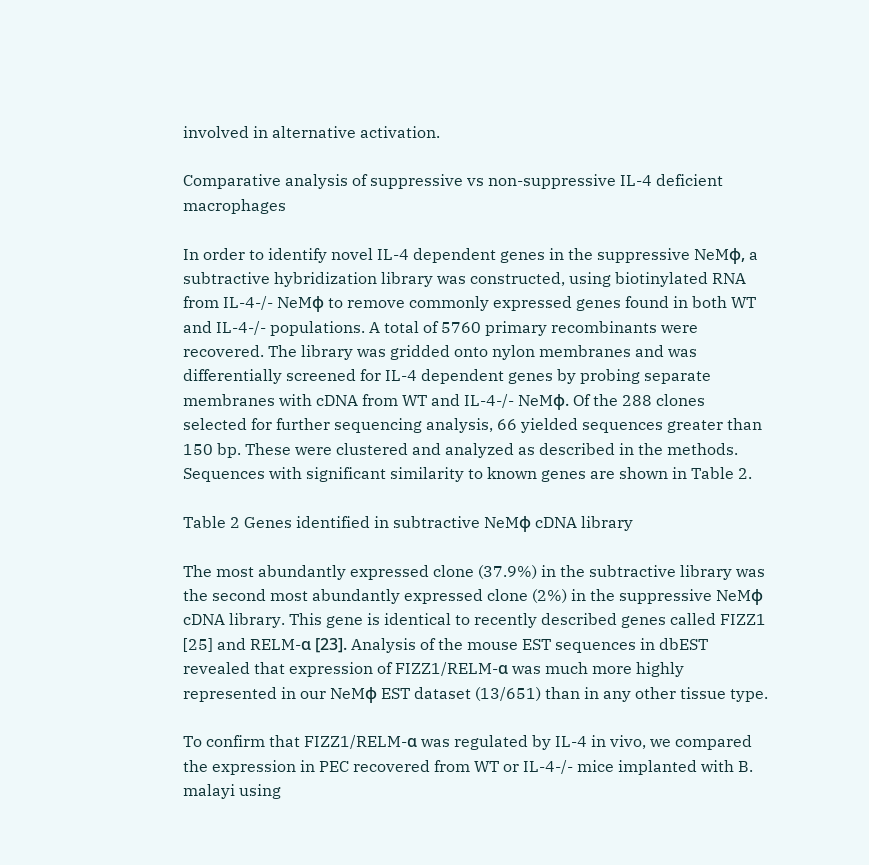involved in alternative activation.

Comparative analysis of suppressive vs non-suppressive IL-4 deficient macrophages

In order to identify novel IL-4 dependent genes in the suppressive NeMφ, a subtractive hybridization library was constructed, using biotinylated RNA from IL-4-/- NeMφ to remove commonly expressed genes found in both WT and IL-4-/- populations. A total of 5760 primary recombinants were recovered. The library was gridded onto nylon membranes and was differentially screened for IL-4 dependent genes by probing separate membranes with cDNA from WT and IL-4-/- NeMφ. Of the 288 clones selected for further sequencing analysis, 66 yielded sequences greater than 150 bp. These were clustered and analyzed as described in the methods. Sequences with significant similarity to known genes are shown in Table 2.

Table 2 Genes identified in subtractive NeMφ cDNA library

The most abundantly expressed clone (37.9%) in the subtractive library was the second most abundantly expressed clone (2%) in the suppressive NeMφ cDNA library. This gene is identical to recently described genes called FIZZ1 [25] and RELM-α [23]. Analysis of the mouse EST sequences in dbEST revealed that expression of FIZZ1/RELM-α was much more highly represented in our NeMφ EST dataset (13/651) than in any other tissue type.

To confirm that FIZZ1/RELM-α was regulated by IL-4 in vivo, we compared the expression in PEC recovered from WT or IL-4-/- mice implanted with B. malayi using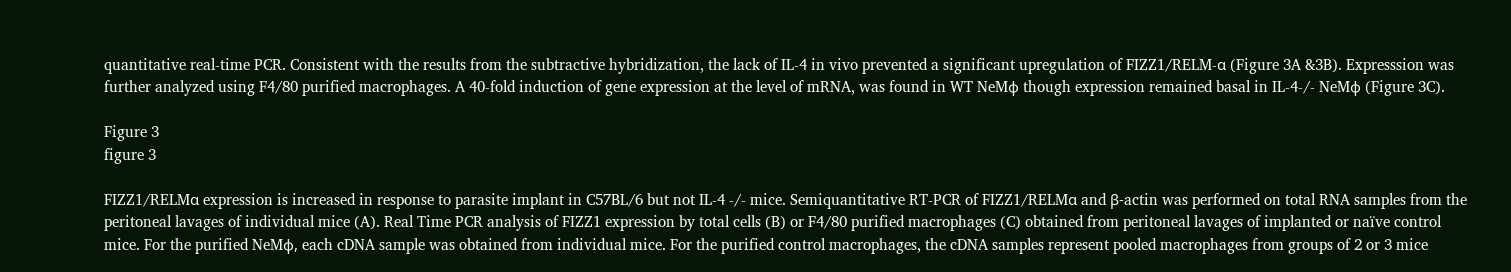quantitative real-time PCR. Consistent with the results from the subtractive hybridization, the lack of IL-4 in vivo prevented a significant upregulation of FIZZ1/RELM-α (Figure 3A &3B). Expresssion was further analyzed using F4/80 purified macrophages. A 40-fold induction of gene expression at the level of mRNA, was found in WT NeMφ though expression remained basal in IL-4-/- NeMφ (Figure 3C).

Figure 3
figure 3

FIZZ1/RELMα expression is increased in response to parasite implant in C57BL/6 but not IL-4 -/- mice. Semiquantitative RT-PCR of FIZZ1/RELMα and β-actin was performed on total RNA samples from the peritoneal lavages of individual mice (A). Real Time PCR analysis of FIZZ1 expression by total cells (B) or F4/80 purified macrophages (C) obtained from peritoneal lavages of implanted or naïve control mice. For the purified NeMφ, each cDNA sample was obtained from individual mice. For the purified control macrophages, the cDNA samples represent pooled macrophages from groups of 2 or 3 mice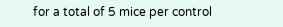for a total of 5 mice per control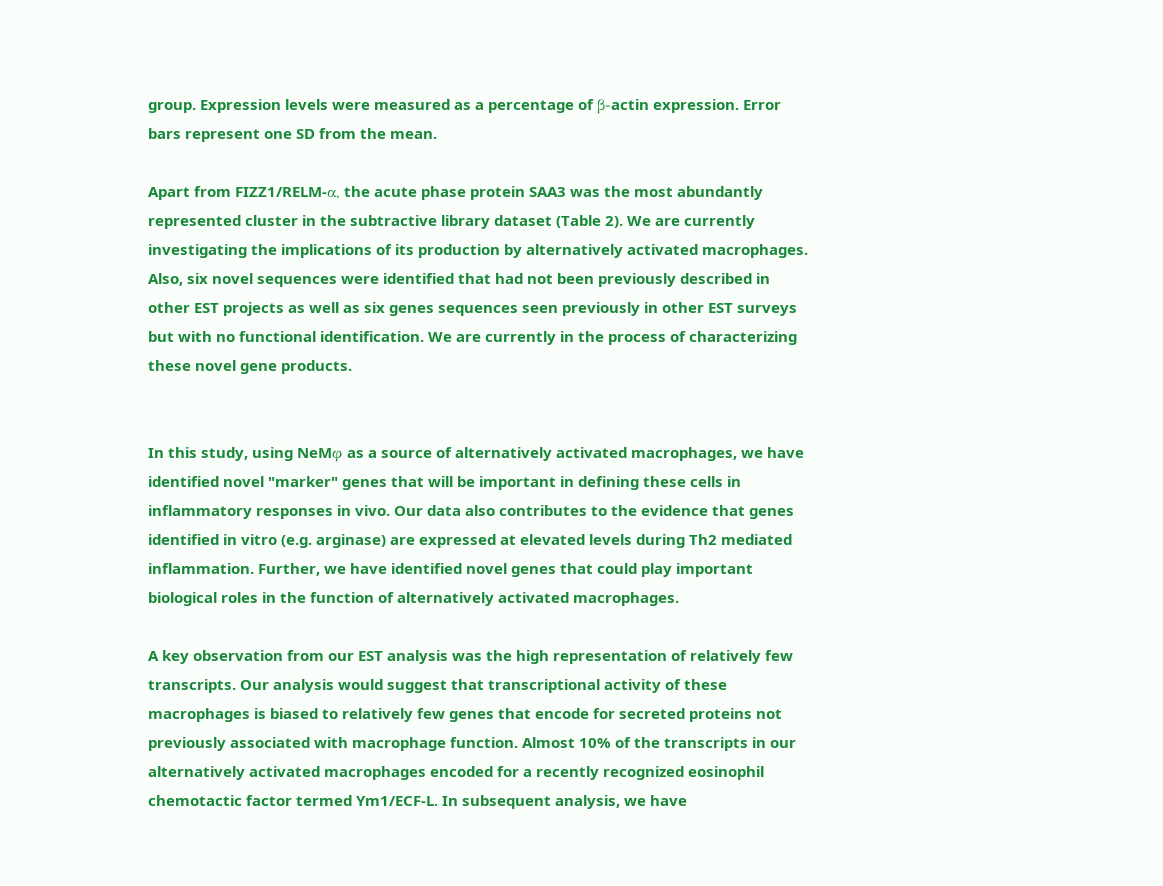group. Expression levels were measured as a percentage of β-actin expression. Error bars represent one SD from the mean.

Apart from FIZZ1/RELM-α, the acute phase protein SAA3 was the most abundantly represented cluster in the subtractive library dataset (Table 2). We are currently investigating the implications of its production by alternatively activated macrophages. Also, six novel sequences were identified that had not been previously described in other EST projects as well as six genes sequences seen previously in other EST surveys but with no functional identification. We are currently in the process of characterizing these novel gene products.


In this study, using NeMφ as a source of alternatively activated macrophages, we have identified novel "marker" genes that will be important in defining these cells in inflammatory responses in vivo. Our data also contributes to the evidence that genes identified in vitro (e.g. arginase) are expressed at elevated levels during Th2 mediated inflammation. Further, we have identified novel genes that could play important biological roles in the function of alternatively activated macrophages.

A key observation from our EST analysis was the high representation of relatively few transcripts. Our analysis would suggest that transcriptional activity of these macrophages is biased to relatively few genes that encode for secreted proteins not previously associated with macrophage function. Almost 10% of the transcripts in our alternatively activated macrophages encoded for a recently recognized eosinophil chemotactic factor termed Ym1/ECF-L. In subsequent analysis, we have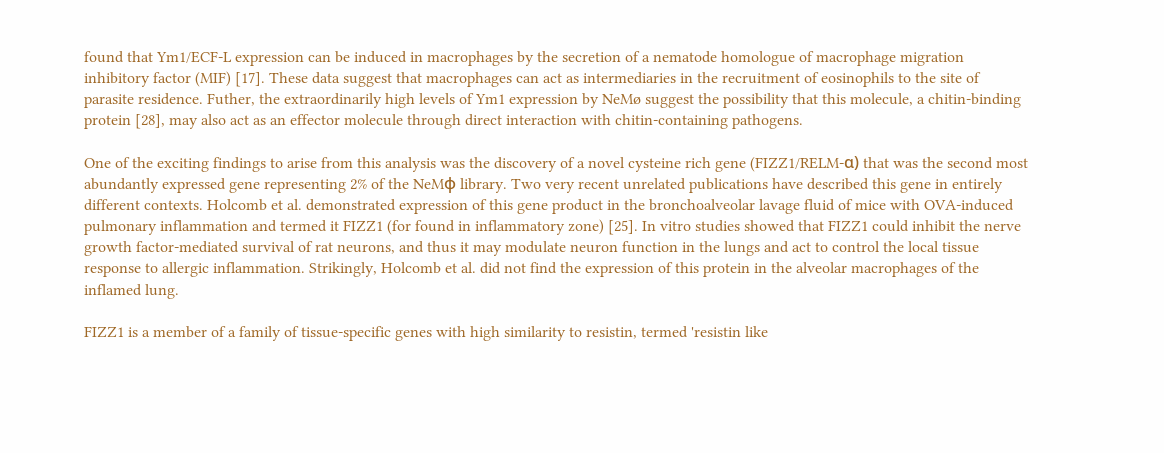found that Ym1/ECF-L expression can be induced in macrophages by the secretion of a nematode homologue of macrophage migration inhibitory factor (MIF) [17]. These data suggest that macrophages can act as intermediaries in the recruitment of eosinophils to the site of parasite residence. Futher, the extraordinarily high levels of Ym1 expression by NeMø suggest the possibility that this molecule, a chitin-binding protein [28], may also act as an effector molecule through direct interaction with chitin-containing pathogens.

One of the exciting findings to arise from this analysis was the discovery of a novel cysteine rich gene (FIZZ1/RELM-α) that was the second most abundantly expressed gene representing 2% of the NeMφ library. Two very recent unrelated publications have described this gene in entirely different contexts. Holcomb et al. demonstrated expression of this gene product in the bronchoalveolar lavage fluid of mice with OVA-induced pulmonary inflammation and termed it FIZZ1 (for found in inflammatory zone) [25]. In vitro studies showed that FIZZ1 could inhibit the nerve growth factor-mediated survival of rat neurons, and thus it may modulate neuron function in the lungs and act to control the local tissue response to allergic inflammation. Strikingly, Holcomb et al. did not find the expression of this protein in the alveolar macrophages of the inflamed lung.

FIZZ1 is a member of a family of tissue-specific genes with high similarity to resistin, termed 'resistin like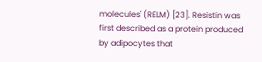molecules' (RELM) [23]. Resistin was first described as a protein produced by adipocytes that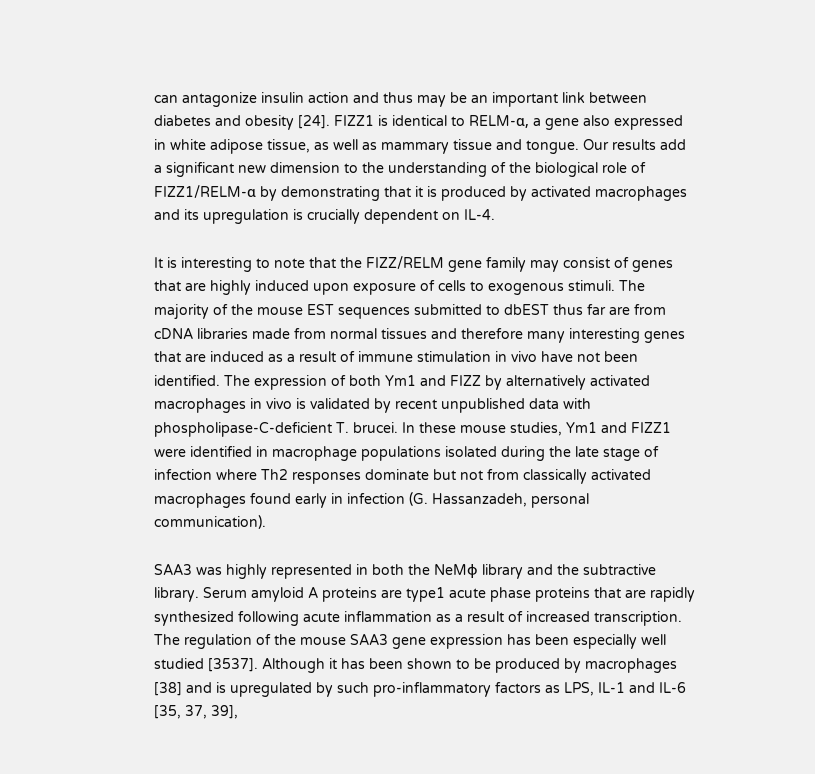can antagonize insulin action and thus may be an important link between diabetes and obesity [24]. FIZZ1 is identical to RELM-α, a gene also expressed in white adipose tissue, as well as mammary tissue and tongue. Our results add a significant new dimension to the understanding of the biological role of FIZZ1/RELM-α by demonstrating that it is produced by activated macrophages and its upregulation is crucially dependent on IL-4.

It is interesting to note that the FIZZ/RELM gene family may consist of genes that are highly induced upon exposure of cells to exogenous stimuli. The majority of the mouse EST sequences submitted to dbEST thus far are from cDNA libraries made from normal tissues and therefore many interesting genes that are induced as a result of immune stimulation in vivo have not been identified. The expression of both Ym1 and FIZZ by alternatively activated macrophages in vivo is validated by recent unpublished data with phospholipase-C-deficient T. brucei. In these mouse studies, Ym1 and FIZZ1 were identified in macrophage populations isolated during the late stage of infection where Th2 responses dominate but not from classically activated macrophages found early in infection (G. Hassanzadeh, personal communication).

SAA3 was highly represented in both the NeMφ library and the subtractive library. Serum amyloid A proteins are type1 acute phase proteins that are rapidly synthesized following acute inflammation as a result of increased transcription. The regulation of the mouse SAA3 gene expression has been especially well studied [3537]. Although it has been shown to be produced by macrophages [38] and is upregulated by such pro-inflammatory factors as LPS, IL-1 and IL-6 [35, 37, 39],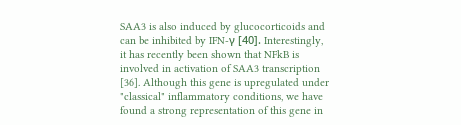SAA3 is also induced by glucocorticoids and can be inhibited by IFN-γ [40]. Interestingly, it has recently been shown that NFkB is involved in activation of SAA3 transcription [36]. Although this gene is upregulated under "classical" inflammatory conditions, we have found a strong representation of this gene in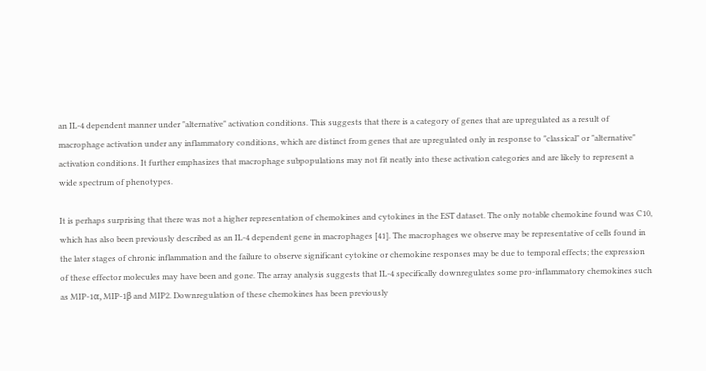an IL-4 dependent manner under "alternative" activation conditions. This suggests that there is a category of genes that are upregulated as a result of macrophage activation under any inflammatory conditions, which are distinct from genes that are upregulated only in response to "classical" or "alternative" activation conditions. It further emphasizes that macrophage subpopulations may not fit neatly into these activation categories and are likely to represent a wide spectrum of phenotypes.

It is perhaps surprising that there was not a higher representation of chemokines and cytokines in the EST dataset. The only notable chemokine found was C10, which has also been previously described as an IL-4 dependent gene in macrophages [41]. The macrophages we observe may be representative of cells found in the later stages of chronic inflammation and the failure to observe significant cytokine or chemokine responses may be due to temporal effects; the expression of these effector molecules may have been and gone. The array analysis suggests that IL-4 specifically downregulates some pro-inflammatory chemokines such as MIP-1α, MIP-1β and MIP2. Downregulation of these chemokines has been previously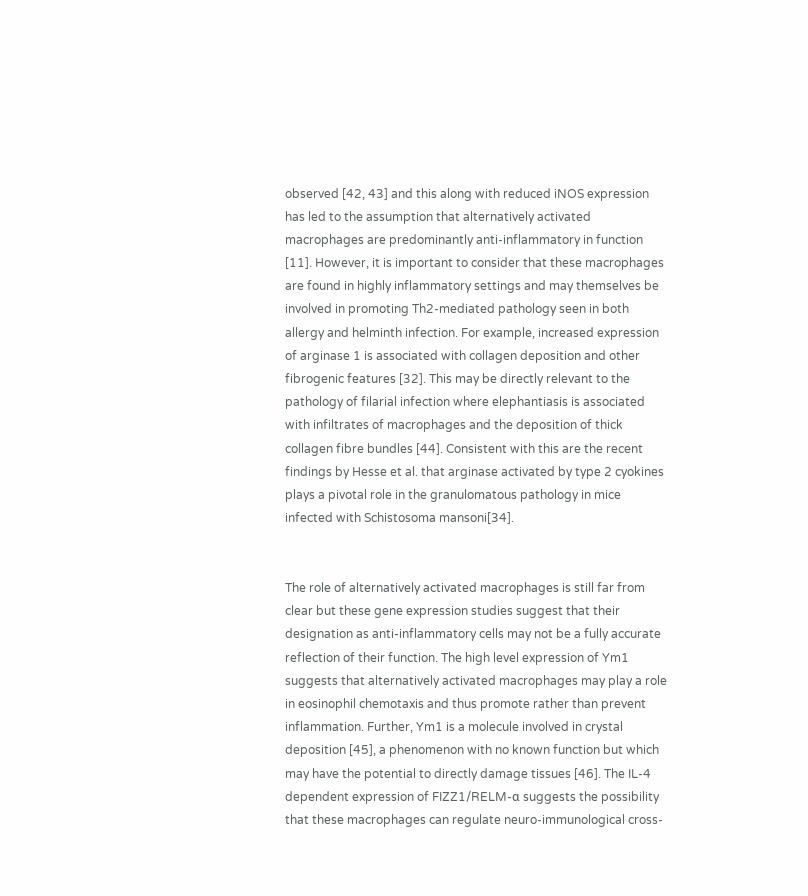observed [42, 43] and this along with reduced iNOS expression has led to the assumption that alternatively activated macrophages are predominantly anti-inflammatory in function [11]. However, it is important to consider that these macrophages are found in highly inflammatory settings and may themselves be involved in promoting Th2-mediated pathology seen in both allergy and helminth infection. For example, increased expression of arginase 1 is associated with collagen deposition and other fibrogenic features [32]. This may be directly relevant to the pathology of filarial infection where elephantiasis is associated with infiltrates of macrophages and the deposition of thick collagen fibre bundles [44]. Consistent with this are the recent findings by Hesse et al. that arginase activated by type 2 cyokines plays a pivotal role in the granulomatous pathology in mice infected with Schistosoma mansoni[34].


The role of alternatively activated macrophages is still far from clear but these gene expression studies suggest that their designation as anti-inflammatory cells may not be a fully accurate reflection of their function. The high level expression of Ym1 suggests that alternatively activated macrophages may play a role in eosinophil chemotaxis and thus promote rather than prevent inflammation. Further, Ym1 is a molecule involved in crystal deposition [45], a phenomenon with no known function but which may have the potential to directly damage tissues [46]. The IL-4 dependent expression of FIZZ1/RELM-α suggests the possibility that these macrophages can regulate neuro-immunological cross-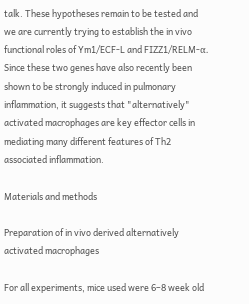talk. These hypotheses remain to be tested and we are currently trying to establish the in vivo functional roles of Ym1/ECF-L and FIZZ1/RELM-α. Since these two genes have also recently been shown to be strongly induced in pulmonary inflammation, it suggests that "alternatively" activated macrophages are key effector cells in mediating many different features of Th2 associated inflammation.

Materials and methods

Preparation of in vivo derived alternatively activated macrophages

For all experiments, mice used were 6–8 week old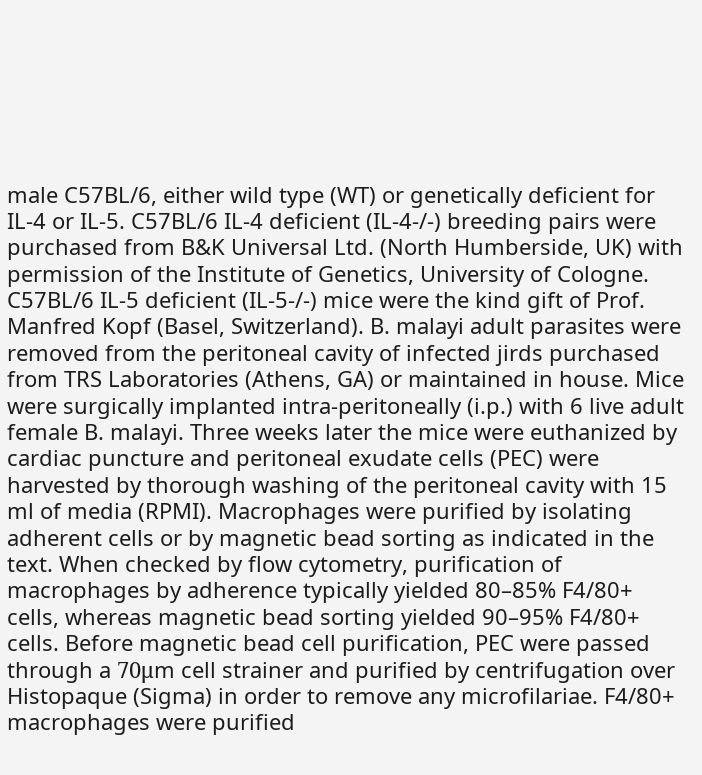male C57BL/6, either wild type (WT) or genetically deficient for IL-4 or IL-5. C57BL/6 IL-4 deficient (IL-4-/-) breeding pairs were purchased from B&K Universal Ltd. (North Humberside, UK) with permission of the Institute of Genetics, University of Cologne. C57BL/6 IL-5 deficient (IL-5-/-) mice were the kind gift of Prof. Manfred Kopf (Basel, Switzerland). B. malayi adult parasites were removed from the peritoneal cavity of infected jirds purchased from TRS Laboratories (Athens, GA) or maintained in house. Mice were surgically implanted intra-peritoneally (i.p.) with 6 live adult female B. malayi. Three weeks later the mice were euthanized by cardiac puncture and peritoneal exudate cells (PEC) were harvested by thorough washing of the peritoneal cavity with 15 ml of media (RPMI). Macrophages were purified by isolating adherent cells or by magnetic bead sorting as indicated in the text. When checked by flow cytometry, purification of macrophages by adherence typically yielded 80–85% F4/80+ cells, whereas magnetic bead sorting yielded 90–95% F4/80+ cells. Before magnetic bead cell purification, PEC were passed through a 70μm cell strainer and purified by centrifugation over Histopaque (Sigma) in order to remove any microfilariae. F4/80+ macrophages were purified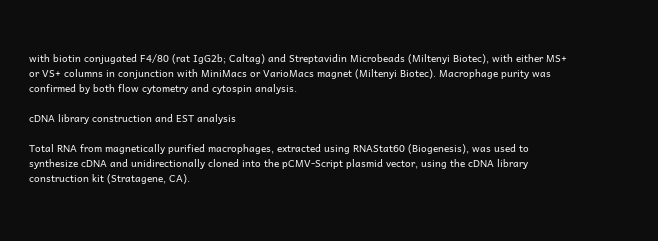with biotin conjugated F4/80 (rat IgG2b; Caltag) and Streptavidin Microbeads (Miltenyi Biotec), with either MS+ or VS+ columns in conjunction with MiniMacs or VarioMacs magnet (Miltenyi Biotec). Macrophage purity was confirmed by both flow cytometry and cytospin analysis.

cDNA library construction and EST analysis

Total RNA from magnetically purified macrophages, extracted using RNAStat60 (Biogenesis), was used to synthesize cDNA and unidirectionally cloned into the pCMV-Script plasmid vector, using the cDNA library construction kit (Stratagene, CA).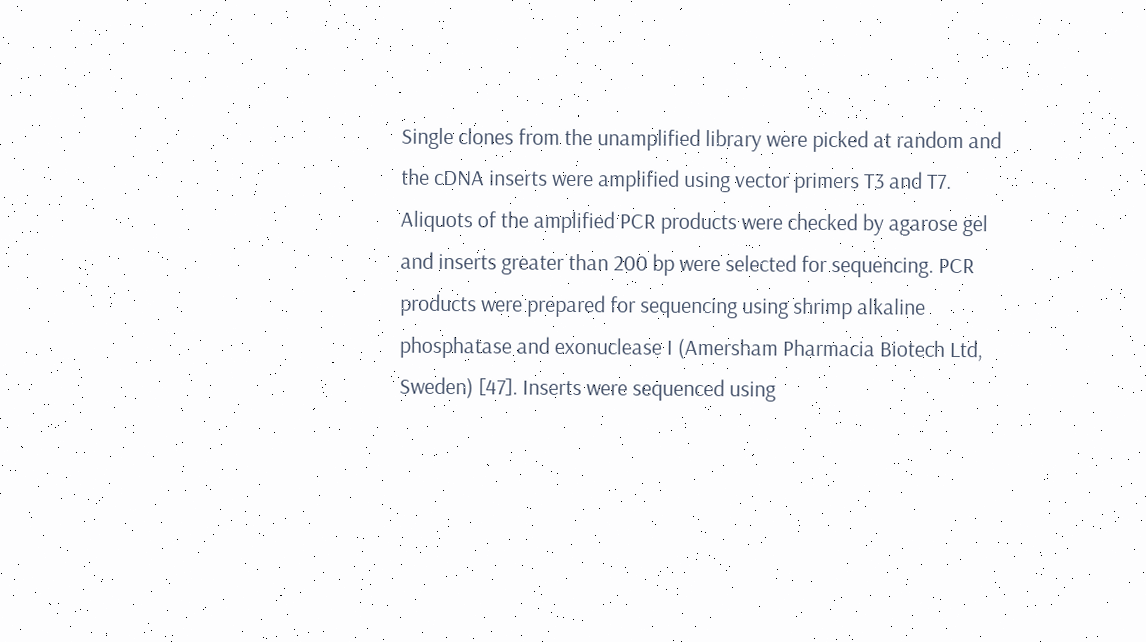Single clones from the unamplified library were picked at random and the cDNA inserts were amplified using vector primers T3 and T7. Aliquots of the amplified PCR products were checked by agarose gel and inserts greater than 200 bp were selected for sequencing. PCR products were prepared for sequencing using shrimp alkaline phosphatase and exonuclease I (Amersham Pharmacia Biotech Ltd, Sweden) [47]. Inserts were sequenced using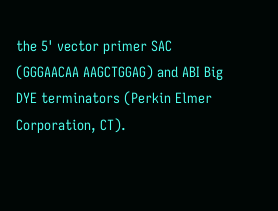the 5' vector primer SAC (GGGAACAA AAGCTGGAG) and ABI Big DYE terminators (Perkin Elmer Corporation, CT).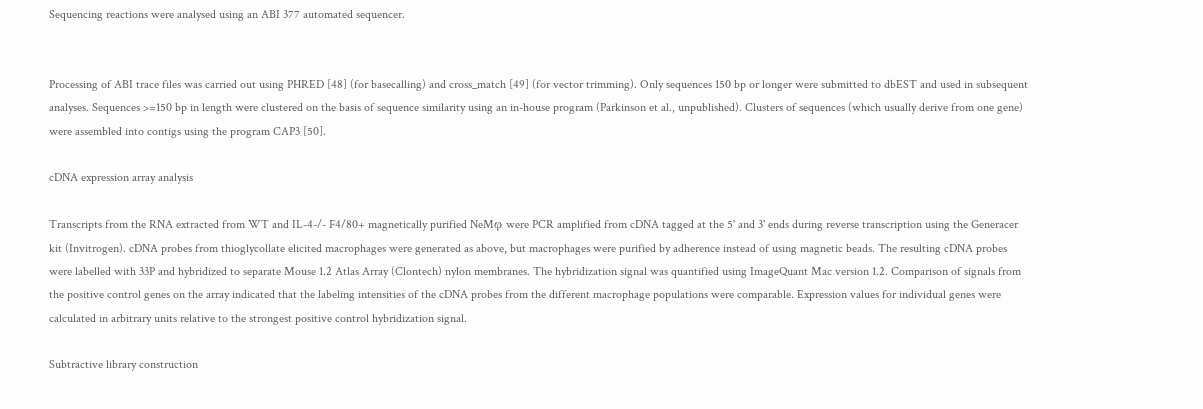Sequencing reactions were analysed using an ABI 377 automated sequencer.


Processing of ABI trace files was carried out using PHRED [48] (for basecalling) and cross_match [49] (for vector trimming). Only sequences 150 bp or longer were submitted to dbEST and used in subsequent analyses. Sequences >=150 bp in length were clustered on the basis of sequence similarity using an in-house program (Parkinson et al., unpublished). Clusters of sequences (which usually derive from one gene) were assembled into contigs using the program CAP3 [50].

cDNA expression array analysis

Transcripts from the RNA extracted from WT and IL-4-/- F4/80+ magnetically purified NeMφ were PCR amplified from cDNA tagged at the 5' and 3' ends during reverse transcription using the Generacer kit (Invitrogen). cDNA probes from thioglycollate elicited macrophages were generated as above, but macrophages were purified by adherence instead of using magnetic beads. The resulting cDNA probes were labelled with 33P and hybridized to separate Mouse 1.2 Atlas Array (Clontech) nylon membranes. The hybridization signal was quantified using ImageQuant Mac version 1.2. Comparison of signals from the positive control genes on the array indicated that the labeling intensities of the cDNA probes from the different macrophage populations were comparable. Expression values for individual genes were calculated in arbitrary units relative to the strongest positive control hybridization signal.

Subtractive library construction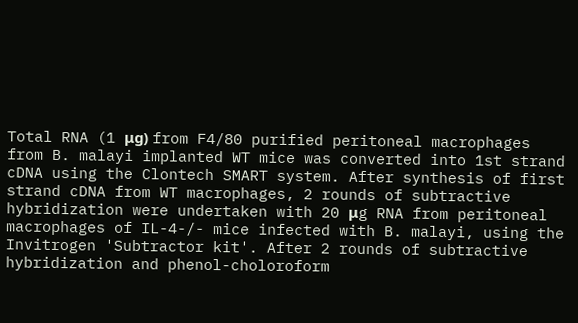Total RNA (1 μg) from F4/80 purified peritoneal macrophages from B. malayi implanted WT mice was converted into 1st strand cDNA using the Clontech SMART system. After synthesis of first strand cDNA from WT macrophages, 2 rounds of subtractive hybridization were undertaken with 20 μg RNA from peritoneal macrophages of IL-4-/- mice infected with B. malayi, using the Invitrogen 'Subtractor kit'. After 2 rounds of subtractive hybridization and phenol-choloroform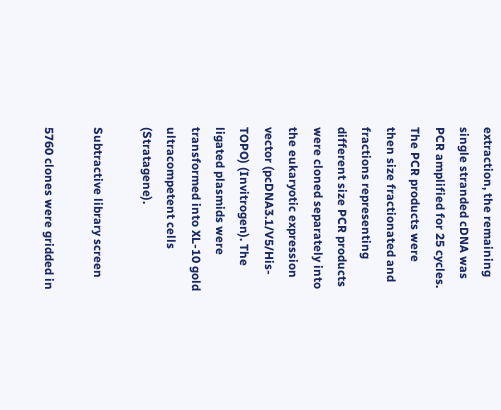extraction, the remaining single stranded cDNA was PCR amplified for 25 cycles. The PCR products were then size fractionated and fractions representing different size PCR products were cloned separately into the eukaryotic expression vector (pcDNA3.1/V5/His-TOPO) (Invitrogen). The ligated plasmids were transformed into XL-10 gold ultracompetent cells (Stratagene).

Subtractive library screen

5760 clones were gridded in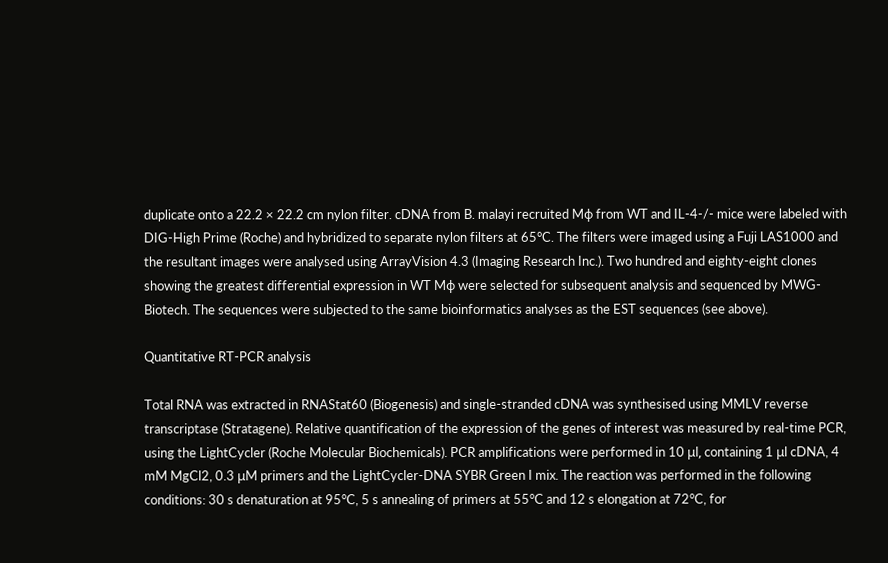duplicate onto a 22.2 × 22.2 cm nylon filter. cDNA from B. malayi recruited Mφ from WT and IL-4-/- mice were labeled with DIG-High Prime (Roche) and hybridized to separate nylon filters at 65°C. The filters were imaged using a Fuji LAS1000 and the resultant images were analysed using ArrayVision 4.3 (Imaging Research Inc.). Two hundred and eighty-eight clones showing the greatest differential expression in WT Mφ were selected for subsequent analysis and sequenced by MWG-Biotech. The sequences were subjected to the same bioinformatics analyses as the EST sequences (see above).

Quantitative RT-PCR analysis

Total RNA was extracted in RNAStat60 (Biogenesis) and single-stranded cDNA was synthesised using MMLV reverse transcriptase (Stratagene). Relative quantification of the expression of the genes of interest was measured by real-time PCR, using the LightCycler (Roche Molecular Biochemicals). PCR amplifications were performed in 10 μl, containing 1 μl cDNA, 4 mM MgCl2, 0.3 μM primers and the LightCycler-DNA SYBR Green I mix. The reaction was performed in the following conditions: 30 s denaturation at 95°C, 5 s annealing of primers at 55°C and 12 s elongation at 72°C, for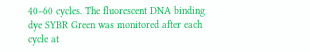40–60 cycles. The fluorescent DNA binding dye SYBR Green was monitored after each cycle at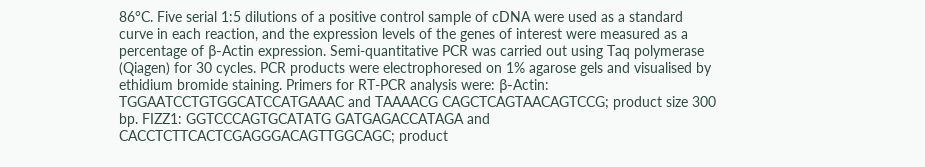86°C. Five serial 1:5 dilutions of a positive control sample of cDNA were used as a standard curve in each reaction, and the expression levels of the genes of interest were measured as a percentage of β-Actin expression. Semi-quantitative PCR was carried out using Taq polymerase (Qiagen) for 30 cycles. PCR products were electrophoresed on 1% agarose gels and visualised by ethidium bromide staining. Primers for RT-PCR analysis were: β-Actin: TGGAATCCTGTGGCATCCATGAAAC and TAAAACG CAGCTCAGTAACAGTCCG; product size 300 bp. FIZZ1: GGTCCCAGTGCATATG GATGAGACCATAGA and CACCTCTTCACTCGAGGGACAGTTGGCAGC; product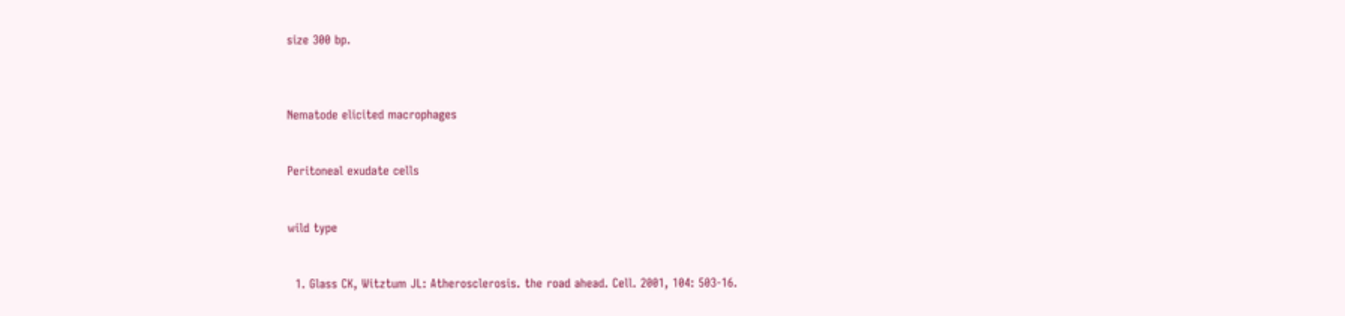size 300 bp.



Nematode elicited macrophages


Peritoneal exudate cells


wild type


  1. Glass CK, Witztum JL: Atherosclerosis. the road ahead. Cell. 2001, 104: 503-16.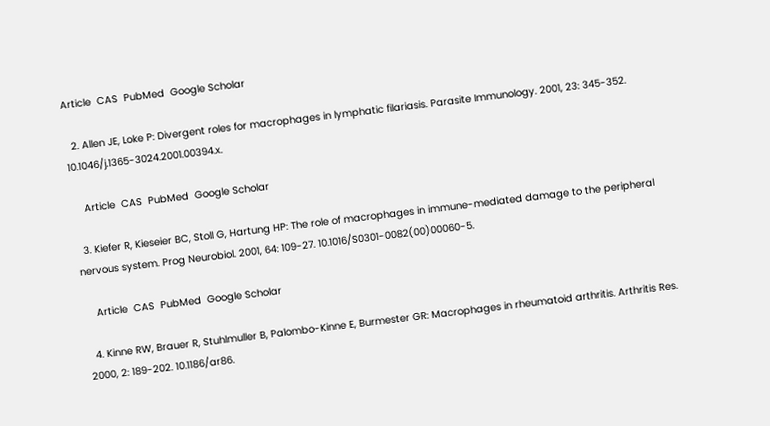Article  CAS  PubMed  Google Scholar

  2. Allen JE, Loke P: Divergent roles for macrophages in lymphatic filariasis. Parasite Immunology. 2001, 23: 345-352. 10.1046/j.1365-3024.2001.00394.x.

    Article  CAS  PubMed  Google Scholar

  3. Kiefer R, Kieseier BC, Stoll G, Hartung HP: The role of macrophages in immune-mediated damage to the peripheral nervous system. Prog Neurobiol. 2001, 64: 109-27. 10.1016/S0301-0082(00)00060-5.

    Article  CAS  PubMed  Google Scholar

  4. Kinne RW, Brauer R, Stuhlmuller B, Palombo-Kinne E, Burmester GR: Macrophages in rheumatoid arthritis. Arthritis Res. 2000, 2: 189-202. 10.1186/ar86.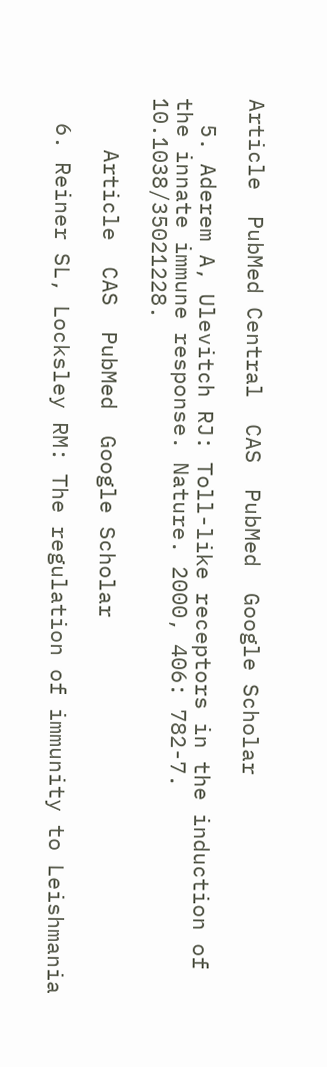Article  PubMed Central  CAS  PubMed  Google Scholar

  5. Aderem A, Ulevitch RJ: Toll-like receptors in the induction of the innate immune response. Nature. 2000, 406: 782-7. 10.1038/35021228.

    Article  CAS  PubMed  Google Scholar

  6. Reiner SL, Locksley RM: The regulation of immunity to Leishmania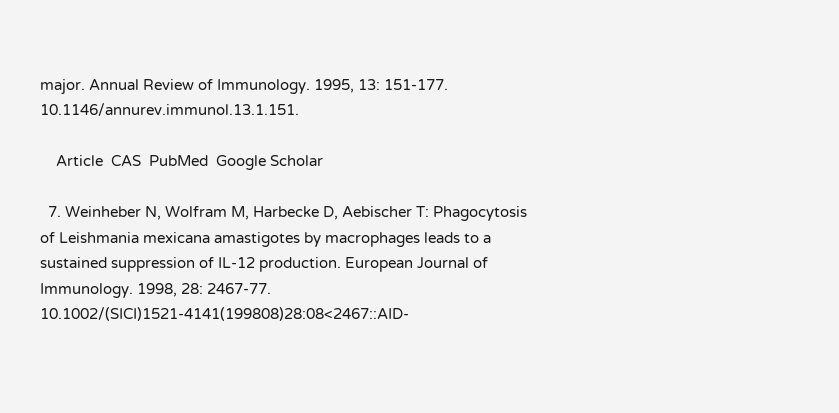major. Annual Review of Immunology. 1995, 13: 151-177. 10.1146/annurev.immunol.13.1.151.

    Article  CAS  PubMed  Google Scholar

  7. Weinheber N, Wolfram M, Harbecke D, Aebischer T: Phagocytosis of Leishmania mexicana amastigotes by macrophages leads to a sustained suppression of IL-12 production. European Journal of Immunology. 1998, 28: 2467-77. 10.1002/(SICI)1521-4141(199808)28:08<2467::AID-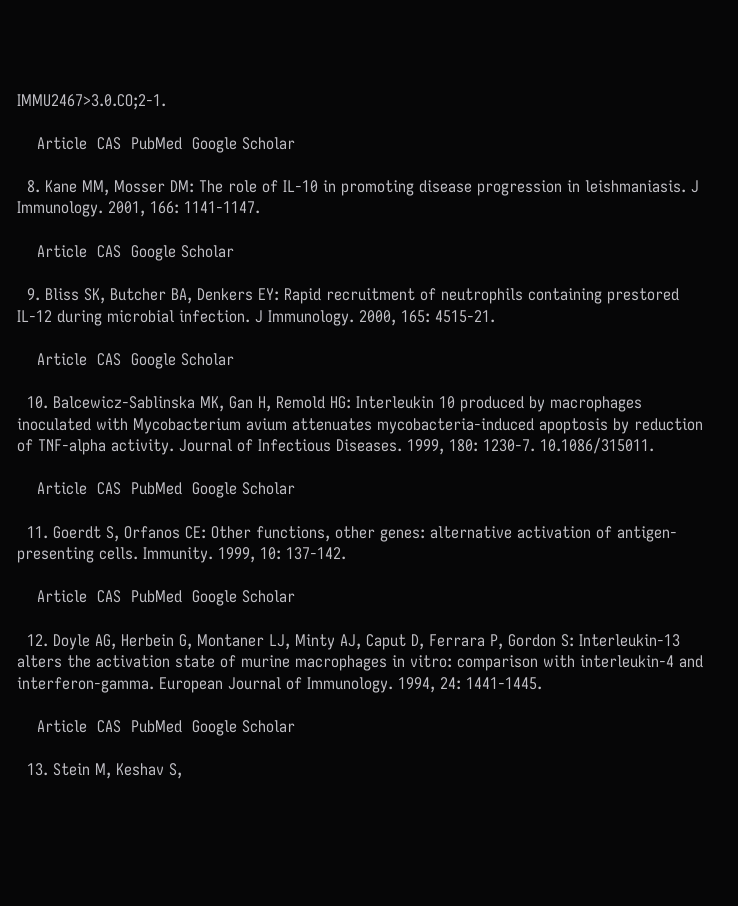IMMU2467>3.0.CO;2-1.

    Article  CAS  PubMed  Google Scholar

  8. Kane MM, Mosser DM: The role of IL-10 in promoting disease progression in leishmaniasis. J Immunology. 2001, 166: 1141-1147.

    Article  CAS  Google Scholar

  9. Bliss SK, Butcher BA, Denkers EY: Rapid recruitment of neutrophils containing prestored IL-12 during microbial infection. J Immunology. 2000, 165: 4515-21.

    Article  CAS  Google Scholar

  10. Balcewicz-Sablinska MK, Gan H, Remold HG: Interleukin 10 produced by macrophages inoculated with Mycobacterium avium attenuates mycobacteria-induced apoptosis by reduction of TNF-alpha activity. Journal of Infectious Diseases. 1999, 180: 1230-7. 10.1086/315011.

    Article  CAS  PubMed  Google Scholar

  11. Goerdt S, Orfanos CE: Other functions, other genes: alternative activation of antigen-presenting cells. Immunity. 1999, 10: 137-142.

    Article  CAS  PubMed  Google Scholar

  12. Doyle AG, Herbein G, Montaner LJ, Minty AJ, Caput D, Ferrara P, Gordon S: Interleukin-13 alters the activation state of murine macrophages in vitro: comparison with interleukin-4 and interferon-gamma. European Journal of Immunology. 1994, 24: 1441-1445.

    Article  CAS  PubMed  Google Scholar

  13. Stein M, Keshav S,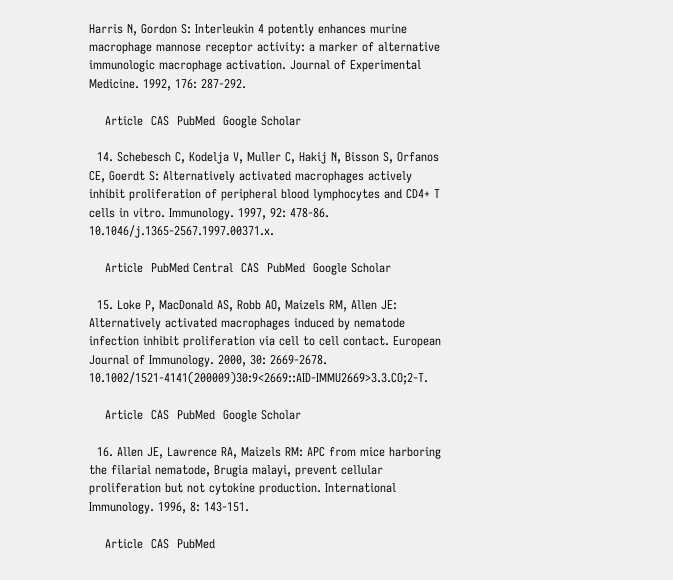Harris N, Gordon S: Interleukin 4 potently enhances murine macrophage mannose receptor activity: a marker of alternative immunologic macrophage activation. Journal of Experimental Medicine. 1992, 176: 287-292.

    Article  CAS  PubMed  Google Scholar

  14. Schebesch C, Kodelja V, Muller C, Hakij N, Bisson S, Orfanos CE, Goerdt S: Alternatively activated macrophages actively inhibit proliferation of peripheral blood lymphocytes and CD4+ T cells in vitro. Immunology. 1997, 92: 478-86. 10.1046/j.1365-2567.1997.00371.x.

    Article  PubMed Central  CAS  PubMed  Google Scholar

  15. Loke P, MacDonald AS, Robb AO, Maizels RM, Allen JE: Alternatively activated macrophages induced by nematode infection inhibit proliferation via cell to cell contact. European Journal of Immunology. 2000, 30: 2669-2678. 10.1002/1521-4141(200009)30:9<2669::AID-IMMU2669>3.3.CO;2-T.

    Article  CAS  PubMed  Google Scholar

  16. Allen JE, Lawrence RA, Maizels RM: APC from mice harboring the filarial nematode, Brugia malayi, prevent cellular proliferation but not cytokine production. International Immunology. 1996, 8: 143-151.

    Article  CAS  PubMed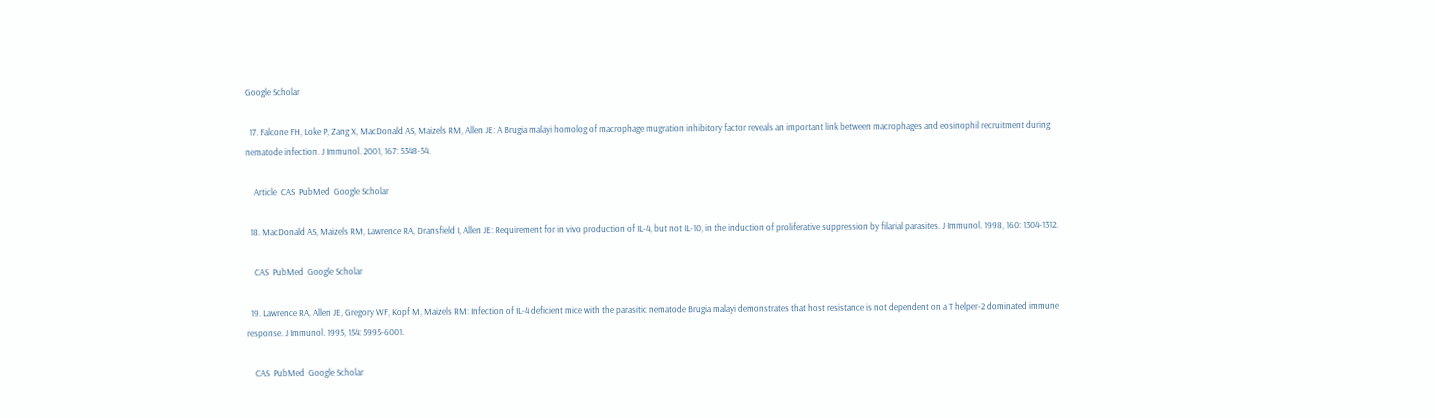Google Scholar

  17. Falcone FH, Loke P, Zang X, MacDonald AS, Maizels RM, Allen JE: A Brugia malayi homolog of macrophage mugration inhibitory factor reveals an important link between macrophages and eosinophil recruitment during nematode infection. J Immunol. 2001, 167: 5348-54.

    Article  CAS  PubMed  Google Scholar

  18. MacDonald AS, Maizels RM, Lawrence RA, Dransfield I, Allen JE: Requirement for in vivo production of IL-4, but not IL-10, in the induction of proliferative suppression by filarial parasites. J Immunol. 1998, 160: 1304-1312.

    CAS  PubMed  Google Scholar

  19. Lawrence RA, Allen JE, Gregory WF, Kopf M, Maizels RM: Infection of IL-4 deficient mice with the parasitic nematode Brugia malayi demonstrates that host resistance is not dependent on a T helper-2 dominated immune response. J Immunol. 1995, 154: 5995-6001.

    CAS  PubMed  Google Scholar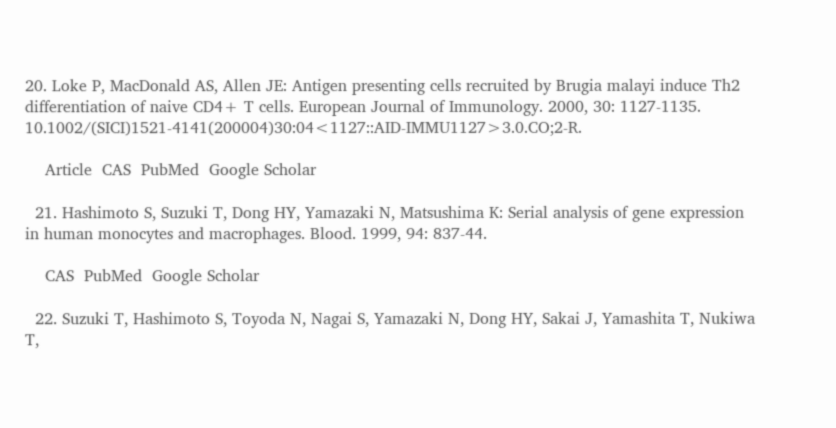20. Loke P, MacDonald AS, Allen JE: Antigen presenting cells recruited by Brugia malayi induce Th2 differentiation of naive CD4+ T cells. European Journal of Immunology. 2000, 30: 1127-1135. 10.1002/(SICI)1521-4141(200004)30:04<1127::AID-IMMU1127>3.0.CO;2-R.

    Article  CAS  PubMed  Google Scholar

  21. Hashimoto S, Suzuki T, Dong HY, Yamazaki N, Matsushima K: Serial analysis of gene expression in human monocytes and macrophages. Blood. 1999, 94: 837-44.

    CAS  PubMed  Google Scholar

  22. Suzuki T, Hashimoto S, Toyoda N, Nagai S, Yamazaki N, Dong HY, Sakai J, Yamashita T, Nukiwa T,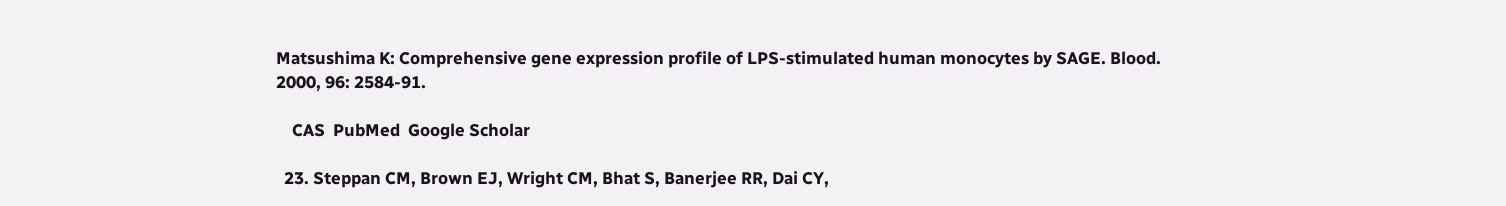Matsushima K: Comprehensive gene expression profile of LPS-stimulated human monocytes by SAGE. Blood. 2000, 96: 2584-91.

    CAS  PubMed  Google Scholar

  23. Steppan CM, Brown EJ, Wright CM, Bhat S, Banerjee RR, Dai CY,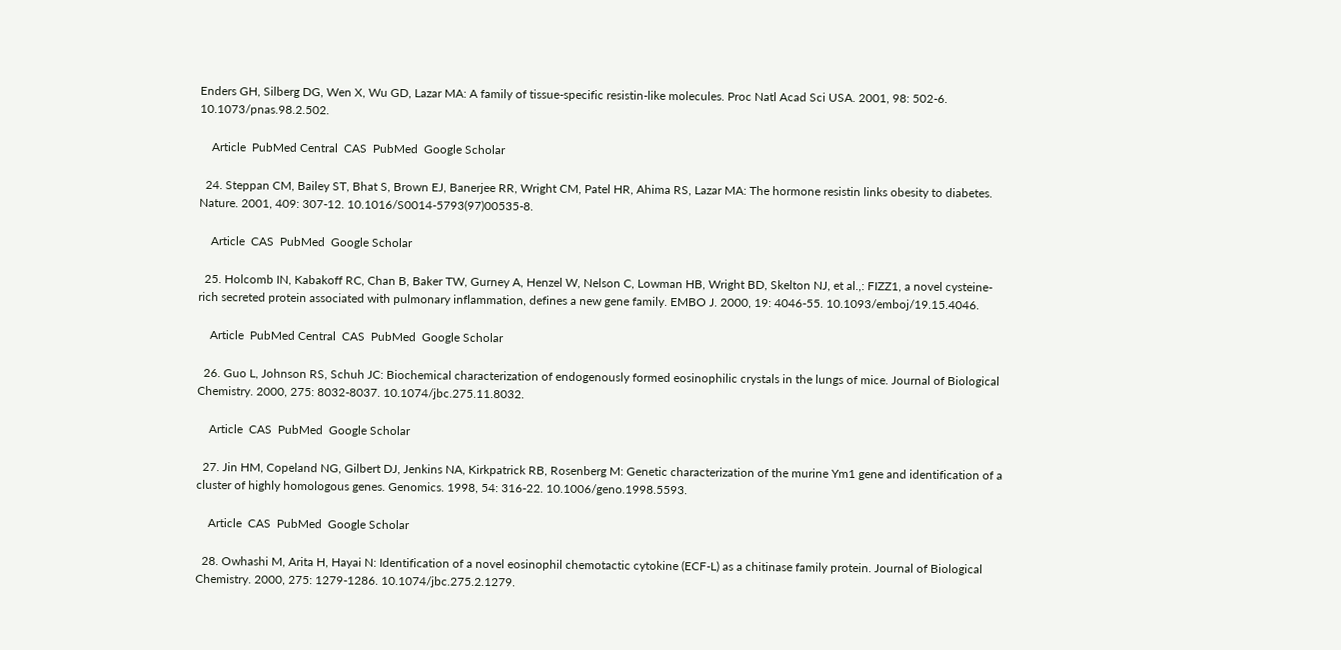Enders GH, Silberg DG, Wen X, Wu GD, Lazar MA: A family of tissue-specific resistin-like molecules. Proc Natl Acad Sci USA. 2001, 98: 502-6. 10.1073/pnas.98.2.502.

    Article  PubMed Central  CAS  PubMed  Google Scholar

  24. Steppan CM, Bailey ST, Bhat S, Brown EJ, Banerjee RR, Wright CM, Patel HR, Ahima RS, Lazar MA: The hormone resistin links obesity to diabetes. Nature. 2001, 409: 307-12. 10.1016/S0014-5793(97)00535-8.

    Article  CAS  PubMed  Google Scholar

  25. Holcomb IN, Kabakoff RC, Chan B, Baker TW, Gurney A, Henzel W, Nelson C, Lowman HB, Wright BD, Skelton NJ, et al.,: FIZZ1, a novel cysteine-rich secreted protein associated with pulmonary inflammation, defines a new gene family. EMBO J. 2000, 19: 4046-55. 10.1093/emboj/19.15.4046.

    Article  PubMed Central  CAS  PubMed  Google Scholar

  26. Guo L, Johnson RS, Schuh JC: Biochemical characterization of endogenously formed eosinophilic crystals in the lungs of mice. Journal of Biological Chemistry. 2000, 275: 8032-8037. 10.1074/jbc.275.11.8032.

    Article  CAS  PubMed  Google Scholar

  27. Jin HM, Copeland NG, Gilbert DJ, Jenkins NA, Kirkpatrick RB, Rosenberg M: Genetic characterization of the murine Ym1 gene and identification of a cluster of highly homologous genes. Genomics. 1998, 54: 316-22. 10.1006/geno.1998.5593.

    Article  CAS  PubMed  Google Scholar

  28. Owhashi M, Arita H, Hayai N: Identification of a novel eosinophil chemotactic cytokine (ECF-L) as a chitinase family protein. Journal of Biological Chemistry. 2000, 275: 1279-1286. 10.1074/jbc.275.2.1279.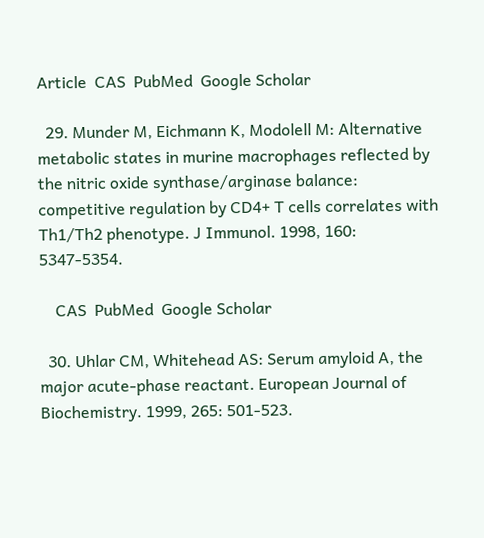Article  CAS  PubMed  Google Scholar

  29. Munder M, Eichmann K, Modolell M: Alternative metabolic states in murine macrophages reflected by the nitric oxide synthase/arginase balance: competitive regulation by CD4+ T cells correlates with Th1/Th2 phenotype. J Immunol. 1998, 160: 5347-5354.

    CAS  PubMed  Google Scholar

  30. Uhlar CM, Whitehead AS: Serum amyloid A, the major acute-phase reactant. European Journal of Biochemistry. 1999, 265: 501-523.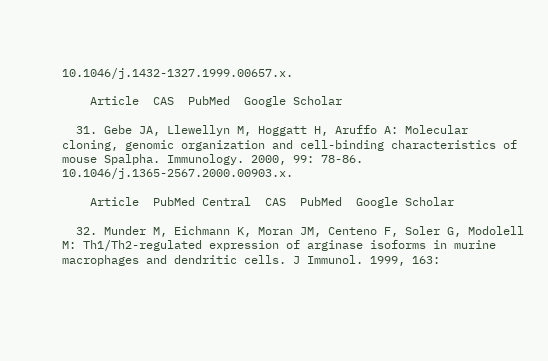10.1046/j.1432-1327.1999.00657.x.

    Article  CAS  PubMed  Google Scholar

  31. Gebe JA, Llewellyn M, Hoggatt H, Aruffo A: Molecular cloning, genomic organization and cell-binding characteristics of mouse Spalpha. Immunology. 2000, 99: 78-86. 10.1046/j.1365-2567.2000.00903.x.

    Article  PubMed Central  CAS  PubMed  Google Scholar

  32. Munder M, Eichmann K, Moran JM, Centeno F, Soler G, Modolell M: Th1/Th2-regulated expression of arginase isoforms in murine macrophages and dendritic cells. J Immunol. 1999, 163: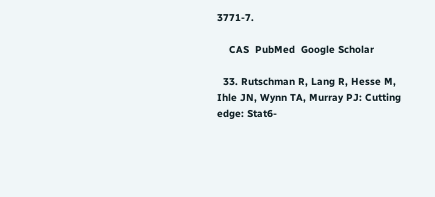3771-7.

    CAS  PubMed  Google Scholar

  33. Rutschman R, Lang R, Hesse M, Ihle JN, Wynn TA, Murray PJ: Cutting edge: Stat6-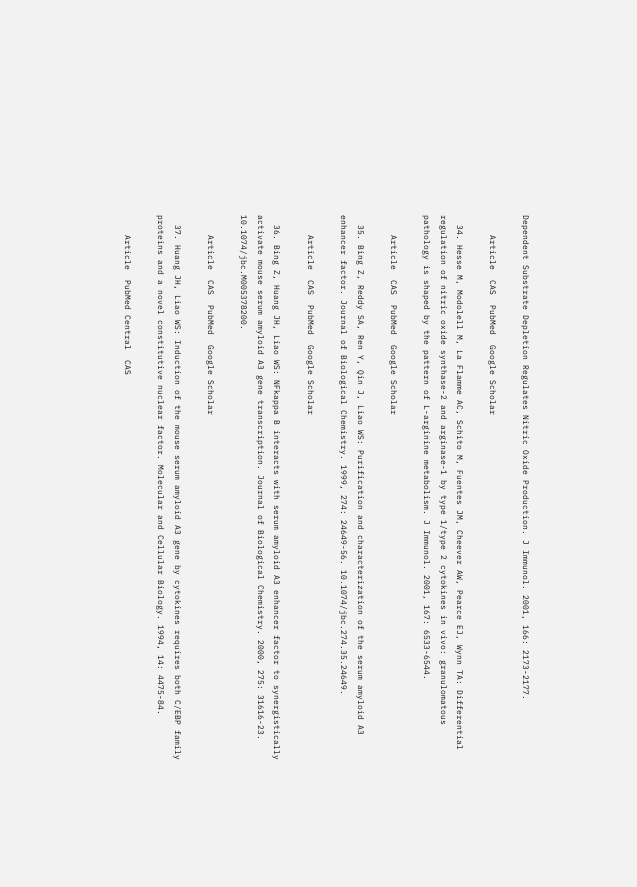Dependent Substrate Depletion Regulates Nitric Oxide Production. J Immunol. 2001, 166: 2173-2177.

    Article  CAS  PubMed  Google Scholar

  34. Hesse M, Modolell M, La Flamme AC, Schito M, Fuentes JM, Cheever AW, Pearce EJ, Wynn TA: Differential regulation of nitric oxide synthase-2 and arginase-1 by type 1/type 2 cytokines in vivo: granulomatous pathology is shaped by the pattern of L-arginine metabolism. J Immunol. 2001, 167: 6533-6544.

    Article  CAS  PubMed  Google Scholar

  35. Bing Z, Reddy SA, Ren Y, Qin J, Liao WS: Purification and characterization of the serum amyloid A3 enhancer factor. Journal of Biological Chemistry. 1999, 274: 24649-56. 10.1074/jbc.274.35.24649.

    Article  CAS  PubMed  Google Scholar

  36. Bing Z, Huang JH, Liao WS: NFkappa B interacts with serum amyloid A3 enhancer factor to synergistically activate mouse serum amyloid A3 gene transcription. Journal of Biological Chemistry. 2000, 275: 31616-23. 10.1074/jbc.M005378200.

    Article  CAS  PubMed  Google Scholar

  37. Huang JH, Liao WS: Induction of the mouse serum amyloid A3 gene by cytokines requires both C/EBP family proteins and a novel constitutive nuclear factor. Molecular and Cellular Biology. 1994, 14: 4475-84.

    Article  PubMed Central  CAS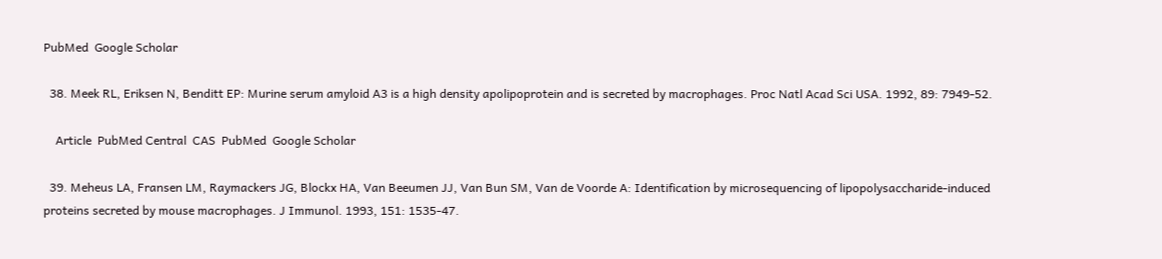PubMed  Google Scholar

  38. Meek RL, Eriksen N, Benditt EP: Murine serum amyloid A3 is a high density apolipoprotein and is secreted by macrophages. Proc Natl Acad Sci USA. 1992, 89: 7949-52.

    Article  PubMed Central  CAS  PubMed  Google Scholar

  39. Meheus LA, Fransen LM, Raymackers JG, Blockx HA, Van Beeumen JJ, Van Bun SM, Van de Voorde A: Identification by microsequencing of lipopolysaccharide-induced proteins secreted by mouse macrophages. J Immunol. 1993, 151: 1535-47.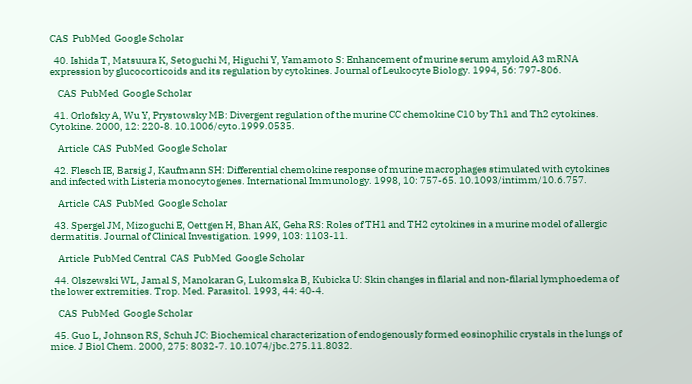CAS  PubMed  Google Scholar

  40. Ishida T, Matsuura K, Setoguchi M, Higuchi Y, Yamamoto S: Enhancement of murine serum amyloid A3 mRNA expression by glucocorticoids and its regulation by cytokines. Journal of Leukocyte Biology. 1994, 56: 797-806.

    CAS  PubMed  Google Scholar

  41. Orlofsky A, Wu Y, Prystowsky MB: Divergent regulation of the murine CC chemokine C10 by Th1 and Th2 cytokines. Cytokine. 2000, 12: 220-8. 10.1006/cyto.1999.0535.

    Article  CAS  PubMed  Google Scholar

  42. Flesch IE, Barsig J, Kaufmann SH: Differential chemokine response of murine macrophages stimulated with cytokines and infected with Listeria monocytogenes. International Immunology. 1998, 10: 757-65. 10.1093/intimm/10.6.757.

    Article  CAS  PubMed  Google Scholar

  43. Spergel JM, Mizoguchi E, Oettgen H, Bhan AK, Geha RS: Roles of TH1 and TH2 cytokines in a murine model of allergic dermatitis. Journal of Clinical Investigation. 1999, 103: 1103-11.

    Article  PubMed Central  CAS  PubMed  Google Scholar

  44. Olszewski WL, Jamal S, Manokaran G, Lukomska B, Kubicka U: Skin changes in filarial and non-filarial lymphoedema of the lower extremities. Trop. Med. Parasitol. 1993, 44: 40-4.

    CAS  PubMed  Google Scholar

  45. Guo L, Johnson RS, Schuh JC: Biochemical characterization of endogenously formed eosinophilic crystals in the lungs of mice. J Biol Chem. 2000, 275: 8032-7. 10.1074/jbc.275.11.8032.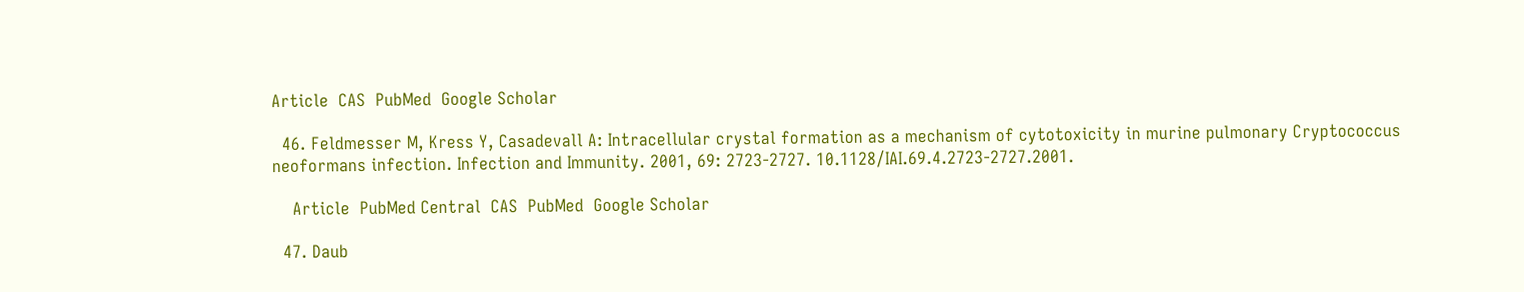Article  CAS  PubMed  Google Scholar

  46. Feldmesser M, Kress Y, Casadevall A: Intracellular crystal formation as a mechanism of cytotoxicity in murine pulmonary Cryptococcus neoformans infection. Infection and Immunity. 2001, 69: 2723-2727. 10.1128/IAI.69.4.2723-2727.2001.

    Article  PubMed Central  CAS  PubMed  Google Scholar

  47. Daub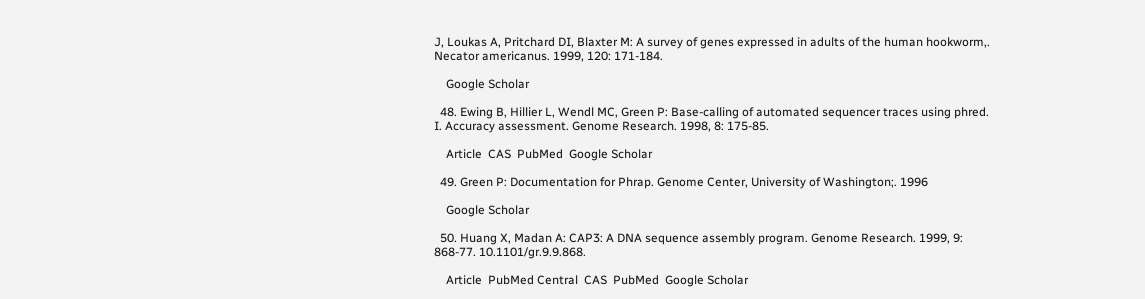J, Loukas A, Pritchard DI, Blaxter M: A survey of genes expressed in adults of the human hookworm,. Necator americanus. 1999, 120: 171-184.

    Google Scholar

  48. Ewing B, Hillier L, Wendl MC, Green P: Base-calling of automated sequencer traces using phred. I. Accuracy assessment. Genome Research. 1998, 8: 175-85.

    Article  CAS  PubMed  Google Scholar

  49. Green P: Documentation for Phrap. Genome Center, University of Washington;. 1996

    Google Scholar

  50. Huang X, Madan A: CAP3: A DNA sequence assembly program. Genome Research. 1999, 9: 868-77. 10.1101/gr.9.9.868.

    Article  PubMed Central  CAS  PubMed  Google Scholar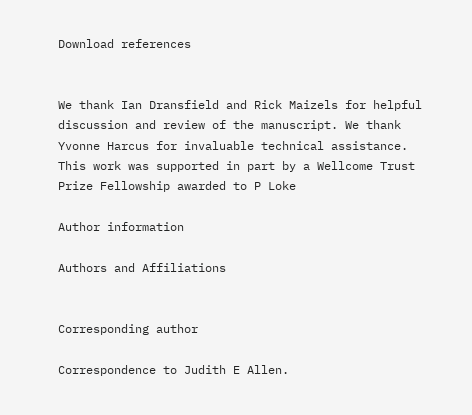Download references


We thank Ian Dransfield and Rick Maizels for helpful discussion and review of the manuscript. We thank Yvonne Harcus for invaluable technical assistance. This work was supported in part by a Wellcome Trust Prize Fellowship awarded to P Loke

Author information

Authors and Affiliations


Corresponding author

Correspondence to Judith E Allen.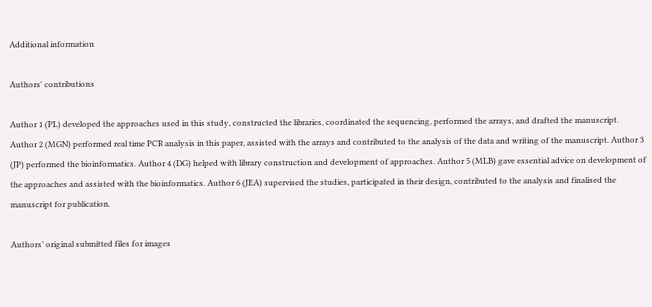Additional information

Authors' contributions

Author 1 (PL) developed the approaches used in this study, constructed the libraries, coordinated the sequencing, performed the arrays, and drafted the manuscript. Author 2 (MGN) performed real time PCR analysis in this paper, assisted with the arrays and contributed to the analysis of the data and writing of the manuscript. Author 3 (JP) performed the bioinformatics. Author 4 (DG) helped with library construction and development of approaches. Author 5 (MLB) gave essential advice on development of the approaches and assisted with the bioinformatics. Author 6 (JEA) supervised the studies, participated in their design, contributed to the analysis and finalised the manuscript for publication.

Authors’ original submitted files for images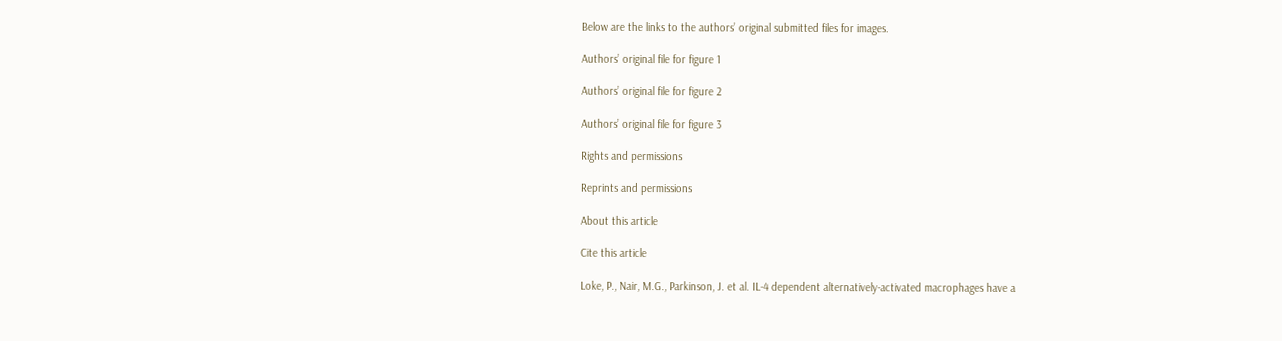Below are the links to the authors’ original submitted files for images.

Authors’ original file for figure 1

Authors’ original file for figure 2

Authors’ original file for figure 3

Rights and permissions

Reprints and permissions

About this article

Cite this article

Loke, P., Nair, M.G., Parkinson, J. et al. IL-4 dependent alternatively-activated macrophages have a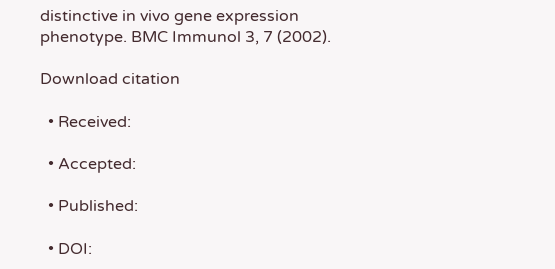distinctive in vivo gene expression phenotype. BMC Immunol 3, 7 (2002).

Download citation

  • Received:

  • Accepted:

  • Published:

  • DOI: